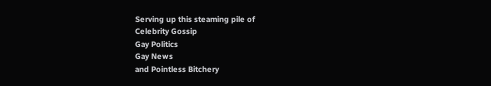Serving up this steaming pile of
Celebrity Gossip
Gay Politics
Gay News
and Pointless Bitchery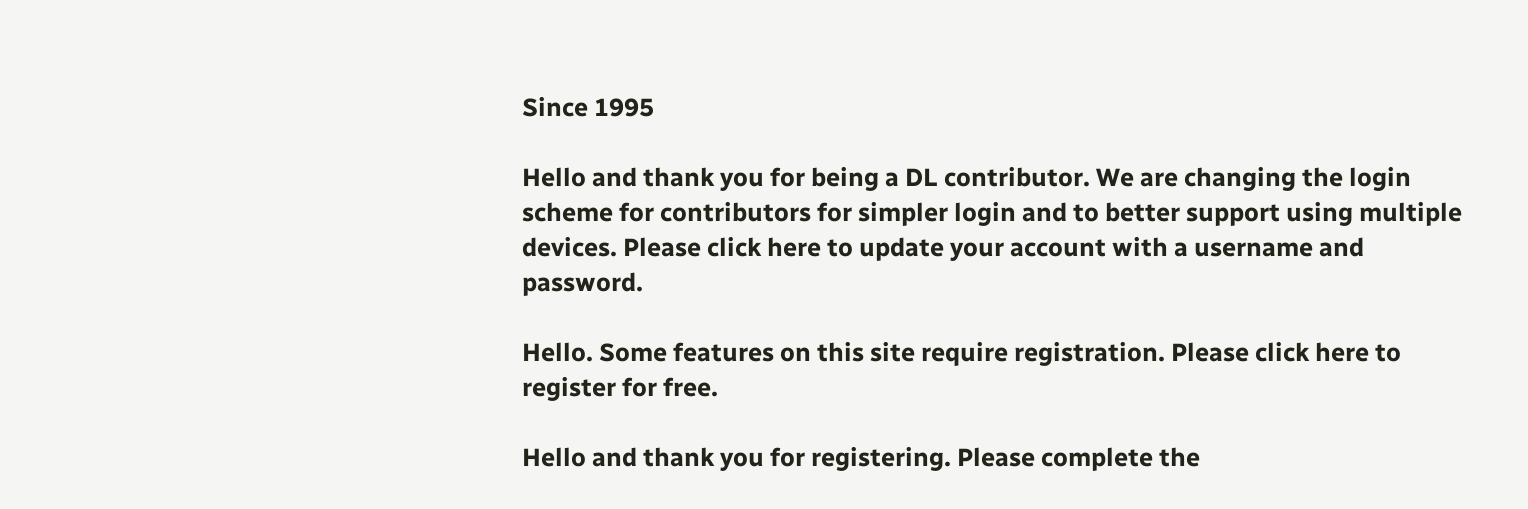Since 1995

Hello and thank you for being a DL contributor. We are changing the login scheme for contributors for simpler login and to better support using multiple devices. Please click here to update your account with a username and password.

Hello. Some features on this site require registration. Please click here to register for free.

Hello and thank you for registering. Please complete the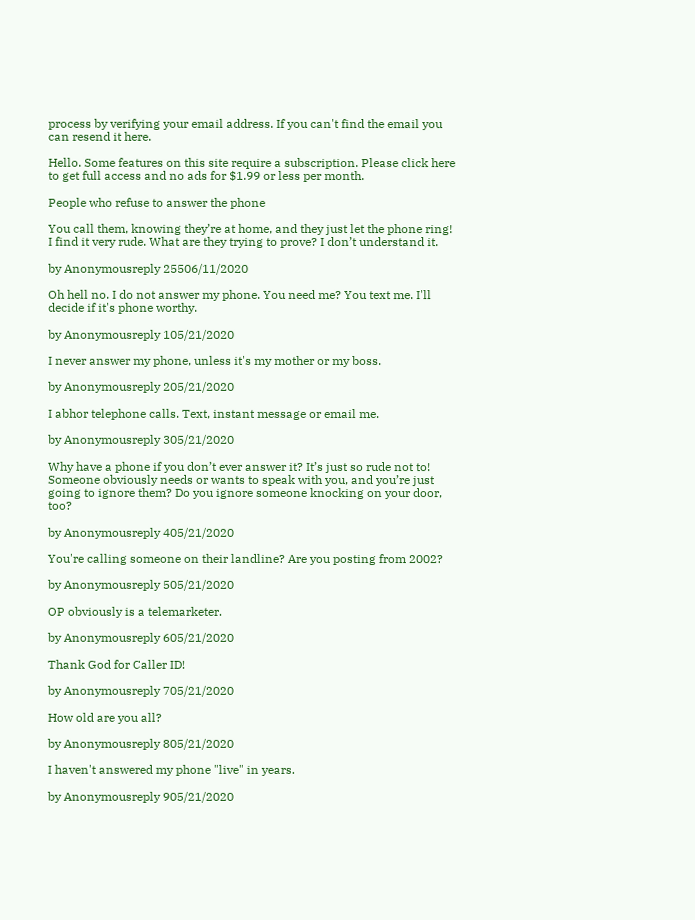process by verifying your email address. If you can't find the email you can resend it here.

Hello. Some features on this site require a subscription. Please click here to get full access and no ads for $1.99 or less per month.

People who refuse to answer the phone

You call them, knowing they’re at home, and they just let the phone ring! I find it very rude. What are they trying to prove? I don’t understand it.

by Anonymousreply 25506/11/2020

Oh hell no. I do not answer my phone. You need me? You text me. I'll decide if it's phone worthy.

by Anonymousreply 105/21/2020

I never answer my phone, unless it's my mother or my boss.

by Anonymousreply 205/21/2020

I abhor telephone calls. Text, instant message or email me.

by Anonymousreply 305/21/2020

Why have a phone if you don’t ever answer it? It’s just so rude not to! Someone obviously needs or wants to speak with you, and you’re just going to ignore them? Do you ignore someone knocking on your door, too?

by Anonymousreply 405/21/2020

You're calling someone on their landline? Are you posting from 2002?

by Anonymousreply 505/21/2020

OP obviously is a telemarketer.

by Anonymousreply 605/21/2020

Thank God for Caller ID!

by Anonymousreply 705/21/2020

How old are you all?

by Anonymousreply 805/21/2020

I haven't answered my phone "live" in years.

by Anonymousreply 905/21/2020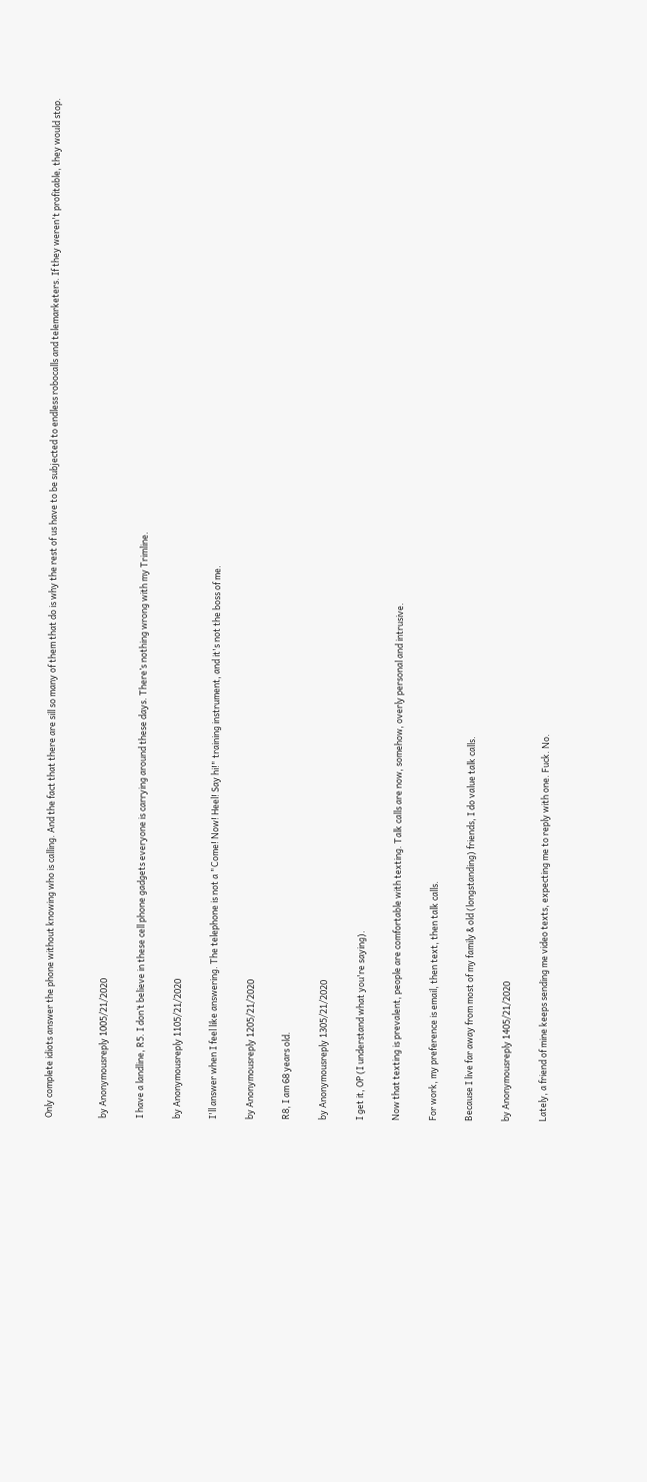Only complete idiots answer the phone without knowing who is calling. And the fact that there are sill so many of them that do is why the rest of us have to be subjected to endless robocalls and telemarketers. If they weren't profitable, they would stop.


by Anonymousreply 1005/21/2020

I have a landline, R5. I don’t believe in these cell phone gadgets everyone is carrying around these days. There’s nothing wrong with my Trimline.

by Anonymousreply 1105/21/2020

I'll answer when I feel like answering. The telephone is not a "Come! Now! Heel! Say hi!" training instrument, and it's not the boss of me.

by Anonymousreply 1205/21/2020

R8, I am 68 years old.

by Anonymousreply 1305/21/2020

I get it, OP (I understand what you're saying).

Now that texting is prevalent, people are comfortable with texting. Talk calls are now, somehow, overly personal and intrusive.

For work, my preference is email, then text, then talk calls.

Because I live far away from most of my family & old (longstanding) friends, I do value talk calls.

by Anonymousreply 1405/21/2020

Lately, a friend of mine keeps sending me video texts, expecting me to reply with one. Fuck. No.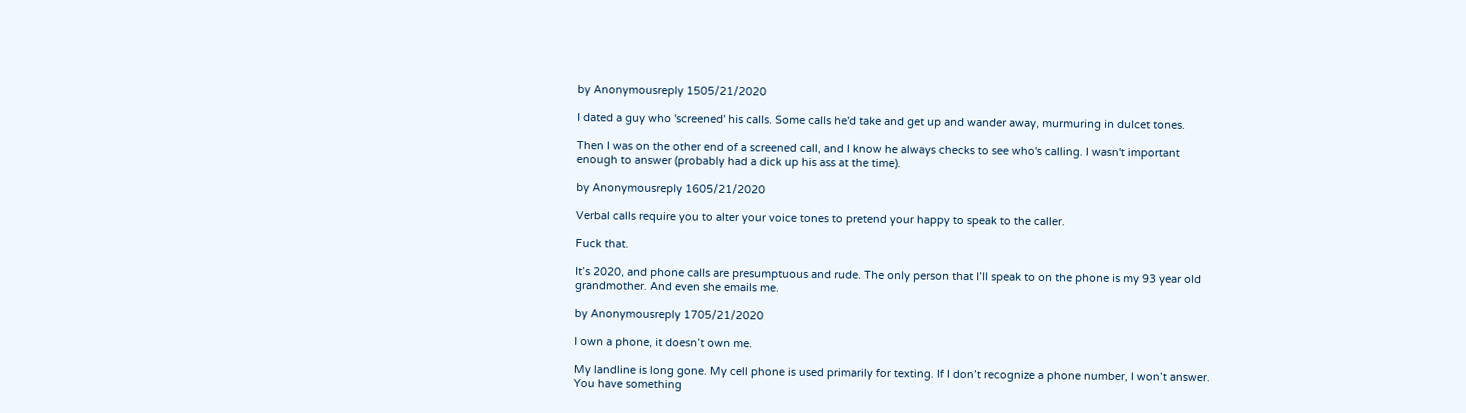by Anonymousreply 1505/21/2020

I dated a guy who 'screened' his calls. Some calls he'd take and get up and wander away, murmuring in dulcet tones.

Then I was on the other end of a screened call, and I know he always checks to see who's calling. I wasn't important enough to answer (probably had a dick up his ass at the time).

by Anonymousreply 1605/21/2020

Verbal calls require you to alter your voice tones to pretend your happy to speak to the caller.

Fuck that.

It’s 2020, and phone calls are presumptuous and rude. The only person that I’ll speak to on the phone is my 93 year old grandmother. And even she emails me.

by Anonymousreply 1705/21/2020

I own a phone, it doesn’t own me.

My landline is long gone. My cell phone is used primarily for texting. If I don’t recognize a phone number, I won’t answer. You have something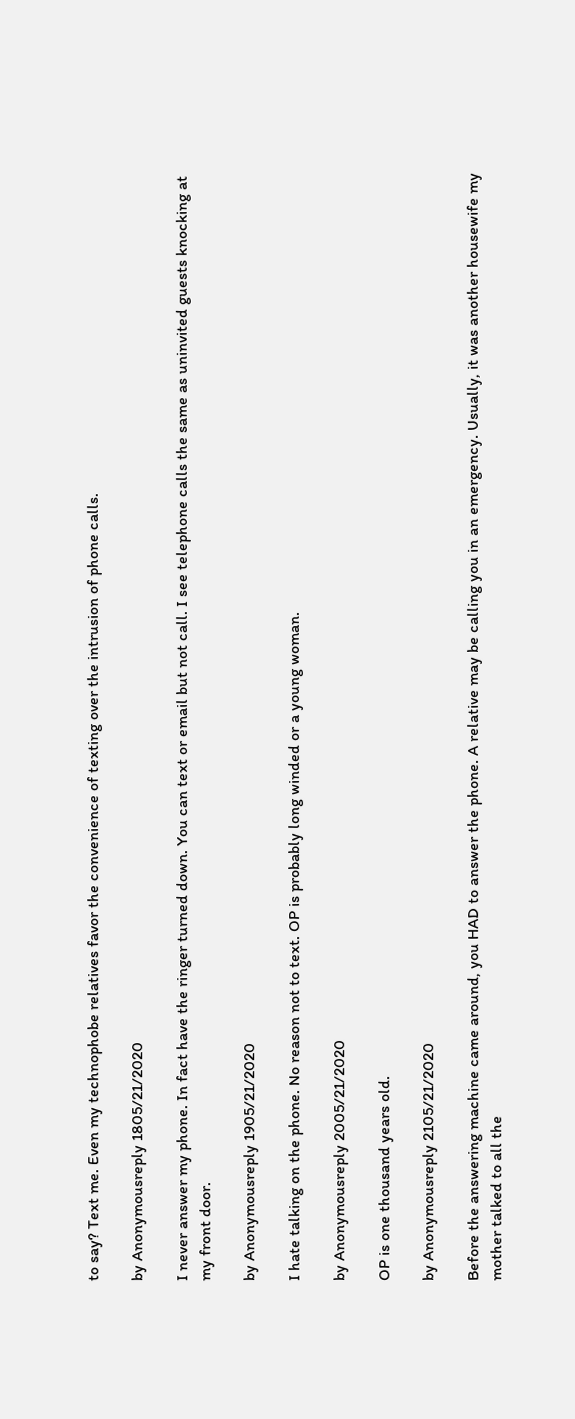to say? Text me. Even my technophobe relatives favor the convenience of texting over the intrusion of phone calls.

by Anonymousreply 1805/21/2020

I never answer my phone. In fact have the ringer turned down. You can text or email but not call. I see telephone calls the same as uninvited guests knocking at my front door.

by Anonymousreply 1905/21/2020

I hate talking on the phone. No reason not to text. OP is probably long winded or a young woman.

by Anonymousreply 2005/21/2020

OP is one thousand years old.

by Anonymousreply 2105/21/2020

Before the answering machine came around, you HAD to answer the phone. A relative may be calling you in an emergency. Usually, it was another housewife my mother talked to all the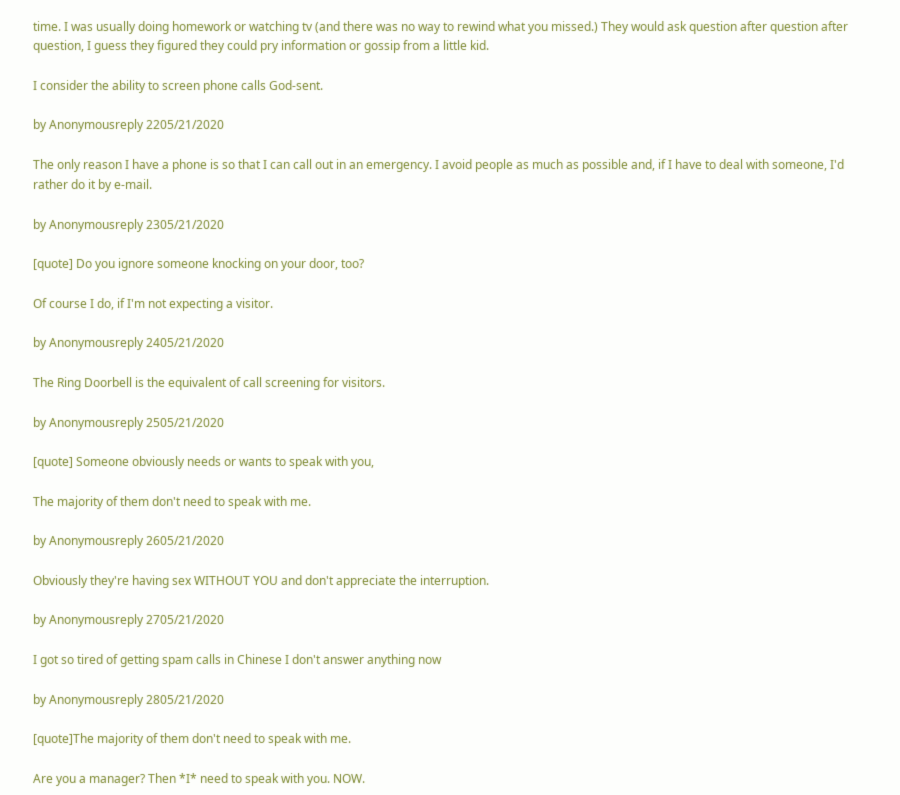time. I was usually doing homework or watching tv (and there was no way to rewind what you missed.) They would ask question after question after question, I guess they figured they could pry information or gossip from a little kid.

I consider the ability to screen phone calls God-sent.

by Anonymousreply 2205/21/2020

The only reason I have a phone is so that I can call out in an emergency. I avoid people as much as possible and, if I have to deal with someone, I'd rather do it by e-mail.

by Anonymousreply 2305/21/2020

[quote] Do you ignore someone knocking on your door, too?

Of course I do, if I'm not expecting a visitor.

by Anonymousreply 2405/21/2020

The Ring Doorbell is the equivalent of call screening for visitors.

by Anonymousreply 2505/21/2020

[quote] Someone obviously needs or wants to speak with you,

The majority of them don't need to speak with me.

by Anonymousreply 2605/21/2020

Obviously they're having sex WITHOUT YOU and don't appreciate the interruption.

by Anonymousreply 2705/21/2020

I got so tired of getting spam calls in Chinese I don't answer anything now

by Anonymousreply 2805/21/2020

[quote]The majority of them don't need to speak with me.

Are you a manager? Then *I* need to speak with you. NOW.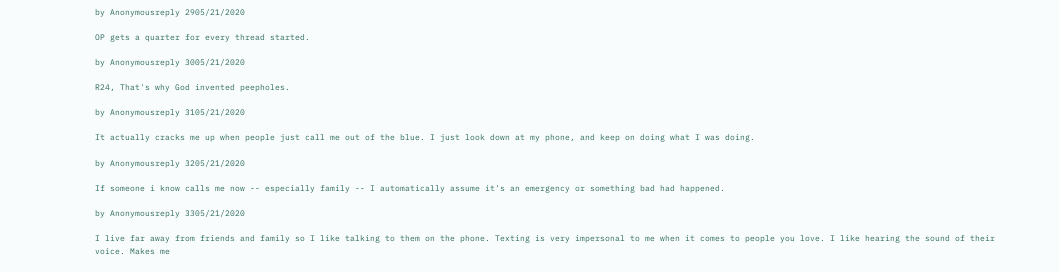by Anonymousreply 2905/21/2020

OP gets a quarter for every thread started.

by Anonymousreply 3005/21/2020

R24, That's why God invented peepholes.

by Anonymousreply 3105/21/2020

It actually cracks me up when people just call me out of the blue. I just look down at my phone, and keep on doing what I was doing.

by Anonymousreply 3205/21/2020

If someone i know calls me now -- especially family -- I automatically assume it's an emergency or something bad had happened.

by Anonymousreply 3305/21/2020

I live far away from friends and family so I like talking to them on the phone. Texting is very impersonal to me when it comes to people you love. I like hearing the sound of their voice. Makes me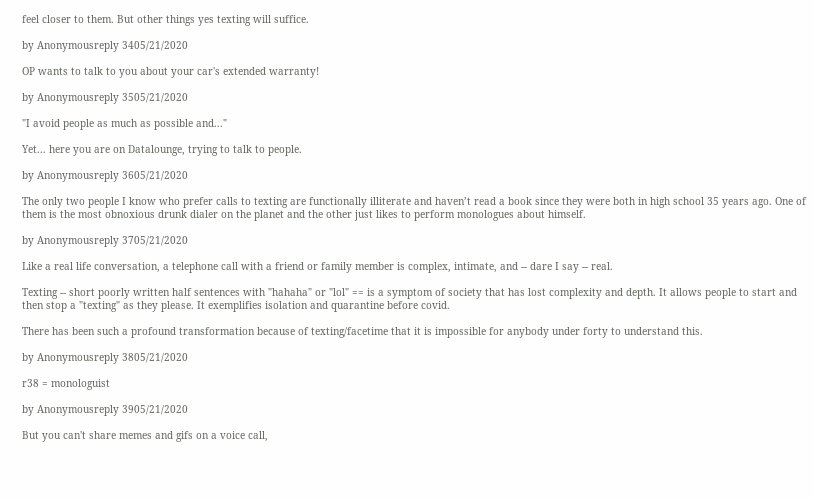feel closer to them. But other things yes texting will suffice.

by Anonymousreply 3405/21/2020

OP wants to talk to you about your car's extended warranty!

by Anonymousreply 3505/21/2020

"I avoid people as much as possible and..."

Yet... here you are on Datalounge, trying to talk to people.

by Anonymousreply 3605/21/2020

The only two people I know who prefer calls to texting are functionally illiterate and haven’t read a book since they were both in high school 35 years ago. One of them is the most obnoxious drunk dialer on the planet and the other just likes to perform monologues about himself.

by Anonymousreply 3705/21/2020

Like a real life conversation, a telephone call with a friend or family member is complex, intimate, and -- dare I say -- real.

Texting -- short poorly written half sentences with "hahaha" or "lol" == is a symptom of society that has lost complexity and depth. It allows people to start and then stop a "texting" as they please. It exemplifies isolation and quarantine before covid.

There has been such a profound transformation because of texting/facetime that it is impossible for anybody under forty to understand this.

by Anonymousreply 3805/21/2020

r38 = monologuist

by Anonymousreply 3905/21/2020

But you can't share memes and gifs on a voice call,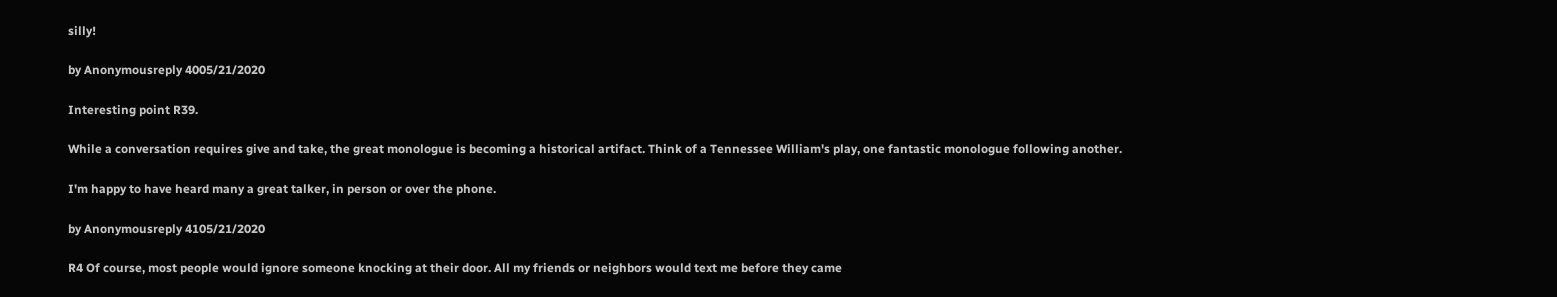silly!

by Anonymousreply 4005/21/2020

Interesting point R39.

While a conversation requires give and take, the great monologue is becoming a historical artifact. Think of a Tennessee William's play, one fantastic monologue following another.

I'm happy to have heard many a great talker, in person or over the phone.

by Anonymousreply 4105/21/2020

R4 Of course, most people would ignore someone knocking at their door. All my friends or neighbors would text me before they came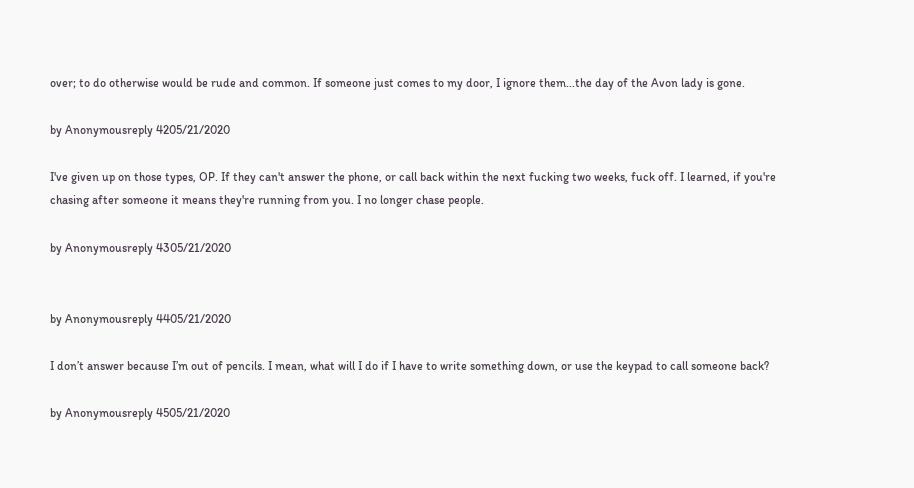over; to do otherwise would be rude and common. If someone just comes to my door, I ignore them...the day of the Avon lady is gone.

by Anonymousreply 4205/21/2020

I've given up on those types, OP. If they can't answer the phone, or call back within the next fucking two weeks, fuck off. I learned, if you're chasing after someone it means they're running from you. I no longer chase people.

by Anonymousreply 4305/21/2020


by Anonymousreply 4405/21/2020

I don’t answer because I’m out of pencils. I mean, what will I do if I have to write something down, or use the keypad to call someone back?

by Anonymousreply 4505/21/2020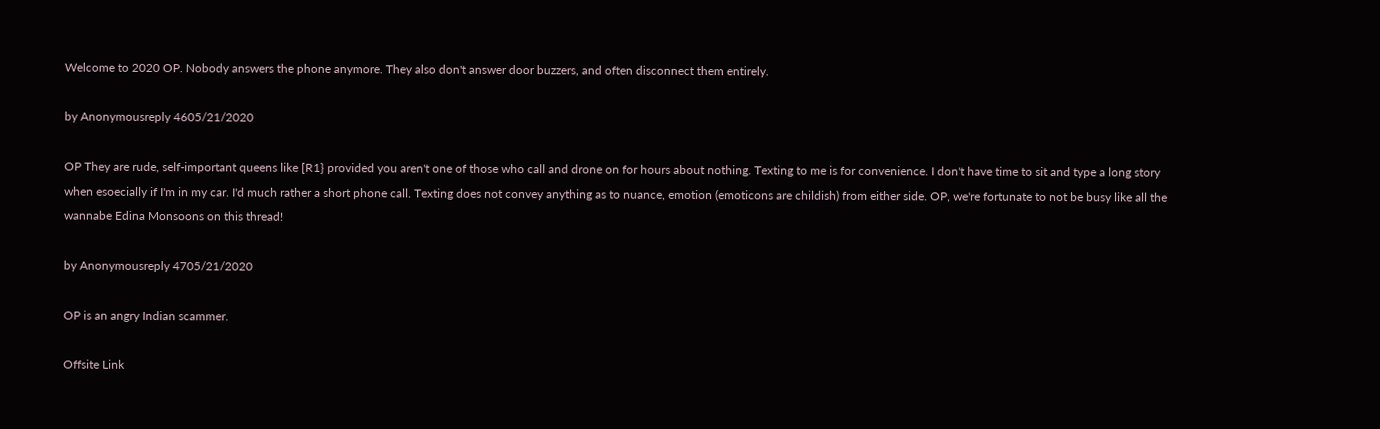Welcome to 2020 OP. Nobody answers the phone anymore. They also don't answer door buzzers, and often disconnect them entirely.

by Anonymousreply 4605/21/2020

OP They are rude, self-important queens like [R1} provided you aren't one of those who call and drone on for hours about nothing. Texting to me is for convenience. I don't have time to sit and type a long story when esoecially if I'm in my car. I'd much rather a short phone call. Texting does not convey anything as to nuance, emotion (emoticons are childish) from either side. OP, we're fortunate to not be busy like all the wannabe Edina Monsoons on this thread!

by Anonymousreply 4705/21/2020

OP is an angry Indian scammer.

Offsite Link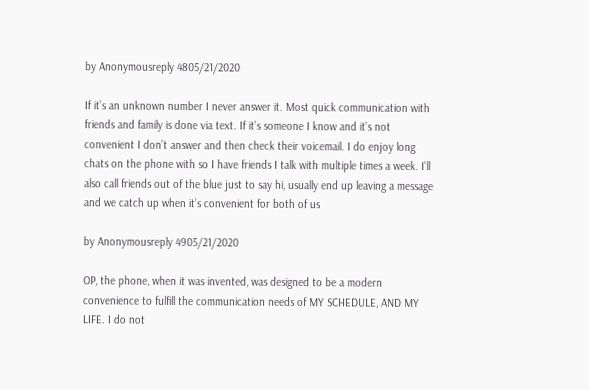by Anonymousreply 4805/21/2020

If it’s an unknown number I never answer it. Most quick communication with friends and family is done via text. If it’s someone I know and it’s not convenient I don’t answer and then check their voicemail. I do enjoy long chats on the phone with so I have friends I talk with multiple times a week. I’ll also call friends out of the blue just to say hi, usually end up leaving a message and we catch up when it’s convenient for both of us

by Anonymousreply 4905/21/2020

OP, the phone, when it was invented, was designed to be a modern convenience to fulfill the communication needs of MY SCHEDULE, AND MY LIFE. I do not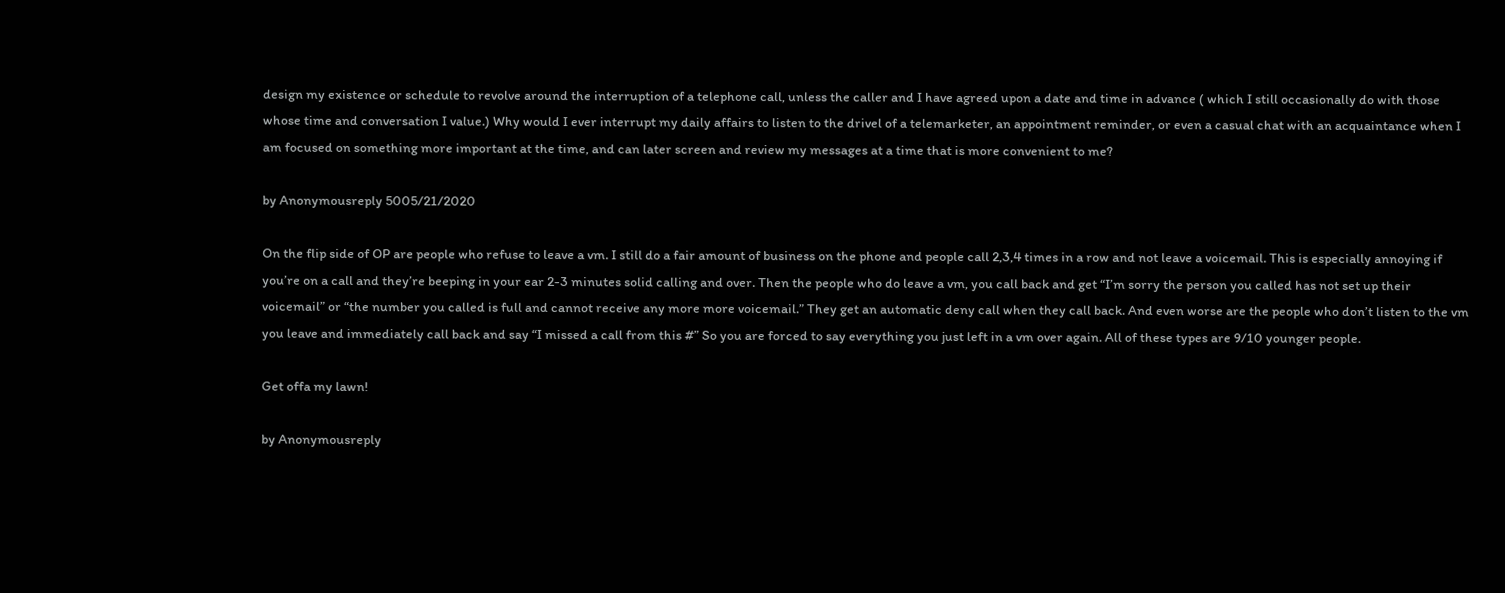design my existence or schedule to revolve around the interruption of a telephone call, unless the caller and I have agreed upon a date and time in advance ( which I still occasionally do with those whose time and conversation I value.) Why would I ever interrupt my daily affairs to listen to the drivel of a telemarketer, an appointment reminder, or even a casual chat with an acquaintance when I am focused on something more important at the time, and can later screen and review my messages at a time that is more convenient to me?

by Anonymousreply 5005/21/2020

On the flip side of OP are people who refuse to leave a vm. I still do a fair amount of business on the phone and people call 2,3,4 times in a row and not leave a voicemail. This is especially annoying if you’re on a call and they’re beeping in your ear 2-3 minutes solid calling and over. Then the people who do leave a vm, you call back and get “I’m sorry the person you called has not set up their voicemail” or “the number you called is full and cannot receive any more more voicemail.” They get an automatic deny call when they call back. And even worse are the people who don’t listen to the vm you leave and immediately call back and say “I missed a call from this #” So you are forced to say everything you just left in a vm over again. All of these types are 9/10 younger people.

Get offa my lawn!

by Anonymousreply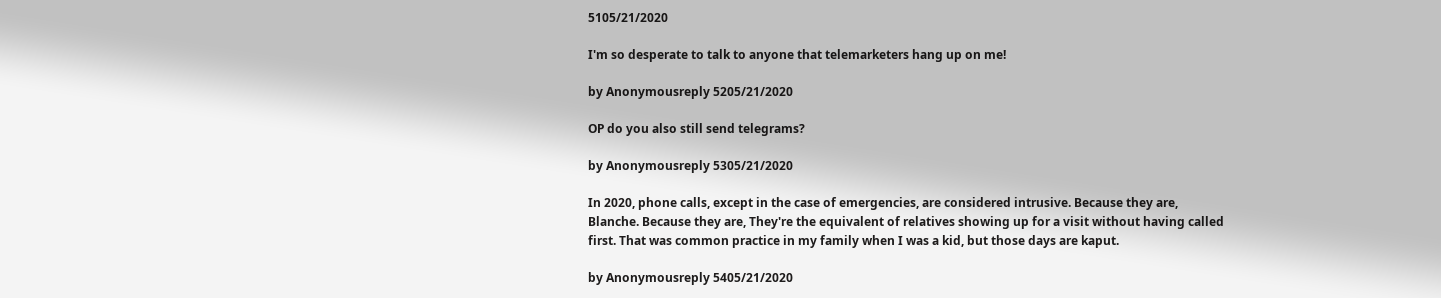5105/21/2020

I'm so desperate to talk to anyone that telemarketers hang up on me!

by Anonymousreply 5205/21/2020

OP do you also still send telegrams?

by Anonymousreply 5305/21/2020

In 2020, phone calls, except in the case of emergencies, are considered intrusive. Because they are, Blanche. Because they are, They're the equivalent of relatives showing up for a visit without having called first. That was common practice in my family when I was a kid, but those days are kaput.

by Anonymousreply 5405/21/2020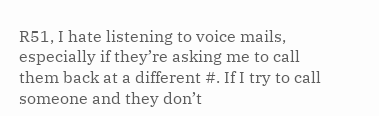R51, I hate listening to voice mails, especially if they’re asking me to call them back at a different #. If I try to call someone and they don’t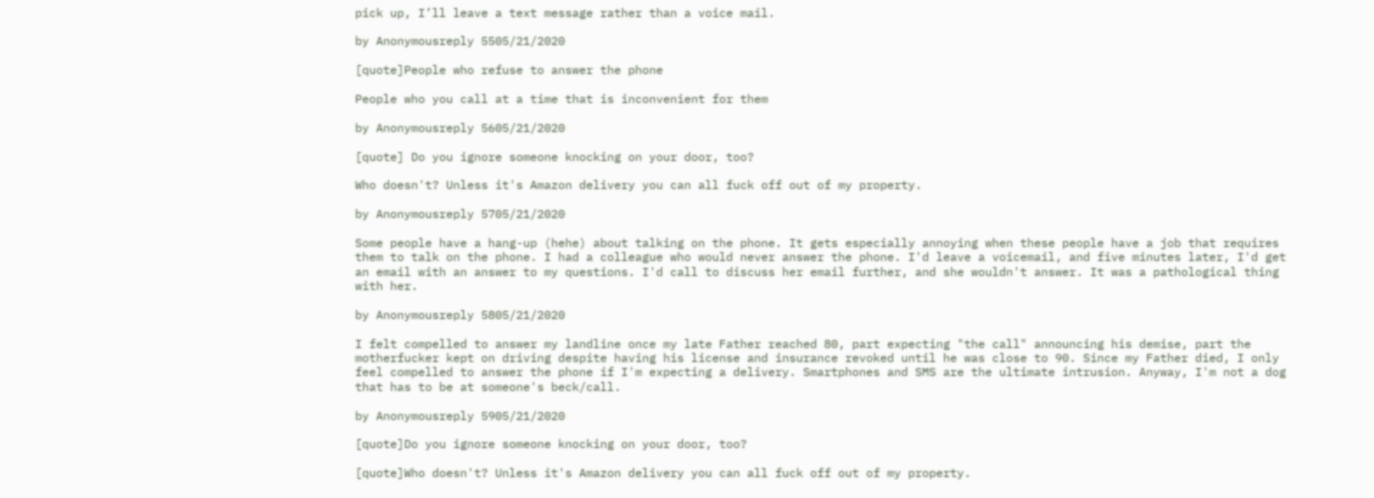pick up, I’ll leave a text message rather than a voice mail.

by Anonymousreply 5505/21/2020

[quote]People who refuse to answer the phone

People who you call at a time that is inconvenient for them

by Anonymousreply 5605/21/2020

[quote] Do you ignore someone knocking on your door, too?

Who doesn't? Unless it's Amazon delivery you can all fuck off out of my property.

by Anonymousreply 5705/21/2020

Some people have a hang-up (hehe) about talking on the phone. It gets especially annoying when these people have a job that requires them to talk on the phone. I had a colleague who would never answer the phone. I'd leave a voicemail, and five minutes later, I'd get an email with an answer to my questions. I'd call to discuss her email further, and she wouldn't answer. It was a pathological thing with her.

by Anonymousreply 5805/21/2020

I felt compelled to answer my landline once my late Father reached 80, part expecting "the call" announcing his demise, part the motherfucker kept on driving despite having his license and insurance revoked until he was close to 90. Since my Father died, I only feel compelled to answer the phone if I'm expecting a delivery. Smartphones and SMS are the ultimate intrusion. Anyway, I'm not a dog that has to be at someone's beck/call.

by Anonymousreply 5905/21/2020

[quote]Do you ignore someone knocking on your door, too?

[quote]Who doesn't? Unless it's Amazon delivery you can all fuck off out of my property.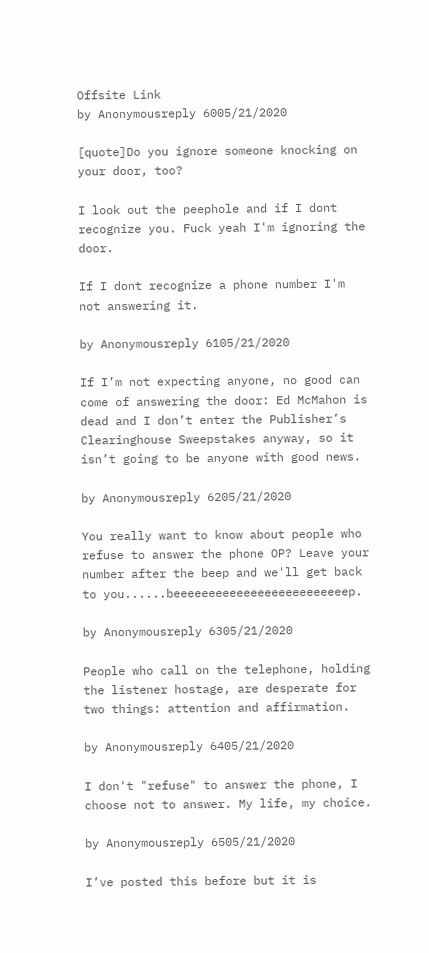Offsite Link
by Anonymousreply 6005/21/2020

[quote]Do you ignore someone knocking on your door, too?

I look out the peephole and if I dont recognize you. Fuck yeah I'm ignoring the door.

If I dont recognize a phone number I'm not answering it.

by Anonymousreply 6105/21/2020

If I’m not expecting anyone, no good can come of answering the door: Ed McMahon is dead and I don’t enter the Publisher’s Clearinghouse Sweepstakes anyway, so it isn’t going to be anyone with good news.

by Anonymousreply 6205/21/2020

You really want to know about people who refuse to answer the phone OP? Leave your number after the beep and we'll get back to you......beeeeeeeeeeeeeeeeeeeeeeeeep.

by Anonymousreply 6305/21/2020

People who call on the telephone, holding the listener hostage, are desperate for two things: attention and affirmation.

by Anonymousreply 6405/21/2020

I don't "refuse" to answer the phone, I choose not to answer. My life, my choice.

by Anonymousreply 6505/21/2020

I’ve posted this before but it is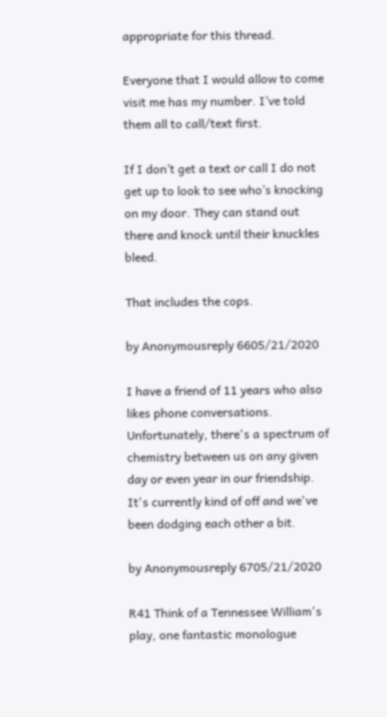appropriate for this thread.

Everyone that I would allow to come visit me has my number. I’ve told them all to call/text first.

If I don’t get a text or call I do not get up to look to see who’s knocking on my door. They can stand out there and knock until their knuckles bleed.

That includes the cops.

by Anonymousreply 6605/21/2020

I have a friend of 11 years who also likes phone conversations. Unfortunately, there's a spectrum of chemistry between us on any given day or even year in our friendship. It's currently kind of off and we've been dodging each other a bit.

by Anonymousreply 6705/21/2020

R41 Think of a Tennessee William's play, one fantastic monologue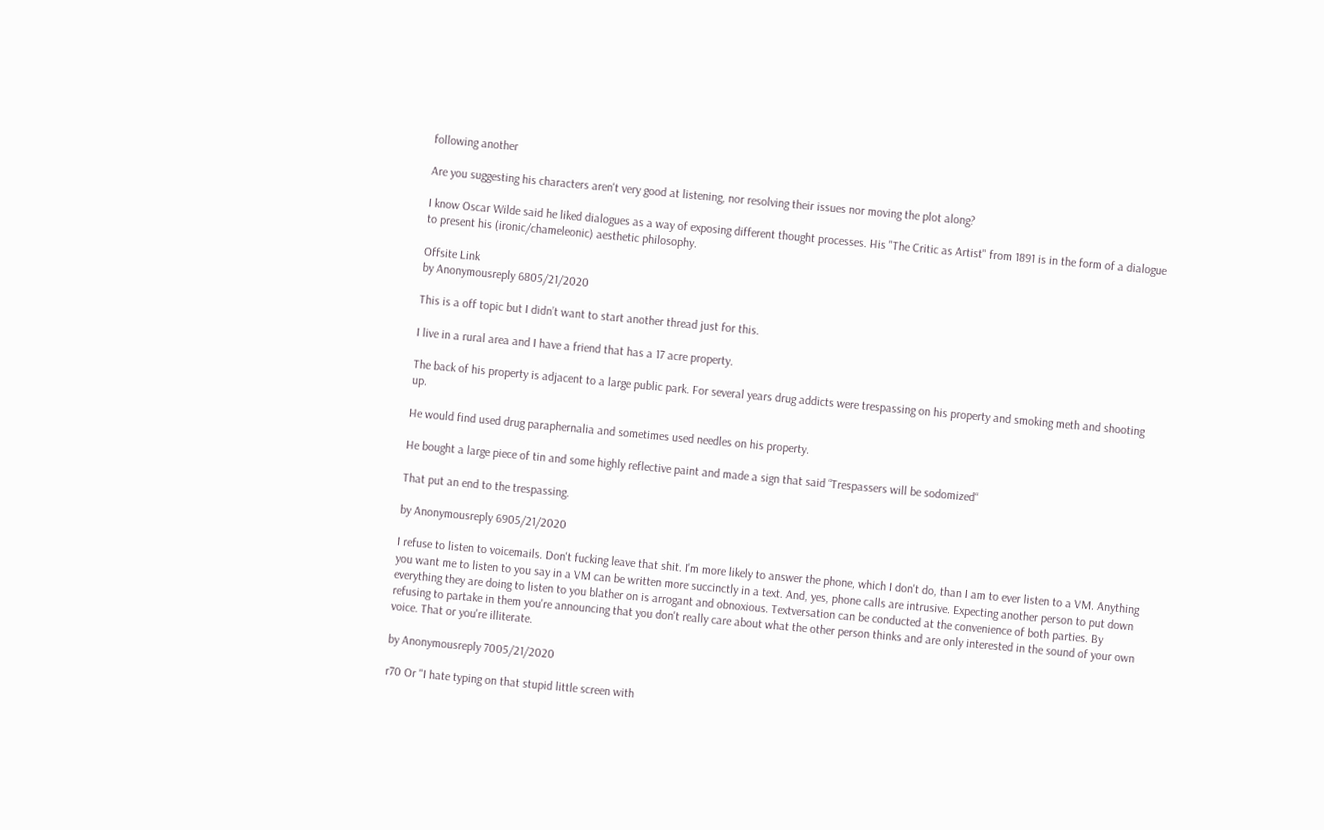following another

Are you suggesting his characters aren't very good at listening, nor resolving their issues nor moving the plot along?

I know Oscar Wilde said he liked dialogues as a way of exposing different thought processes. His "The Critic as Artist" from 1891 is in the form of a dialogue to present his (ironic/chameleonic) aesthetic philosophy.

Offsite Link
by Anonymousreply 6805/21/2020

This is a off topic but I didn’t want to start another thread just for this.

I live in a rural area and I have a friend that has a 17 acre property.

The back of his property is adjacent to a large public park. For several years drug addicts were trespassing on his property and smoking meth and shooting up.

He would find used drug paraphernalia and sometimes used needles on his property.

He bought a large piece of tin and some highly reflective paint and made a sign that said “Trespassers will be sodomized“

That put an end to the trespassing.

by Anonymousreply 6905/21/2020

I refuse to listen to voicemails. Don't fucking leave that shit. I'm more likely to answer the phone, which I don't do, than I am to ever listen to a VM. Anything you want me to listen to you say in a VM can be written more succinctly in a text. And, yes, phone calls are intrusive. Expecting another person to put down everything they are doing to listen to you blather on is arrogant and obnoxious. Textversation can be conducted at the convenience of both parties. By refusing to partake in them you're announcing that you don't really care about what the other person thinks and are only interested in the sound of your own voice. That or you're illiterate.

by Anonymousreply 7005/21/2020

r70 Or "I hate typing on that stupid little screen with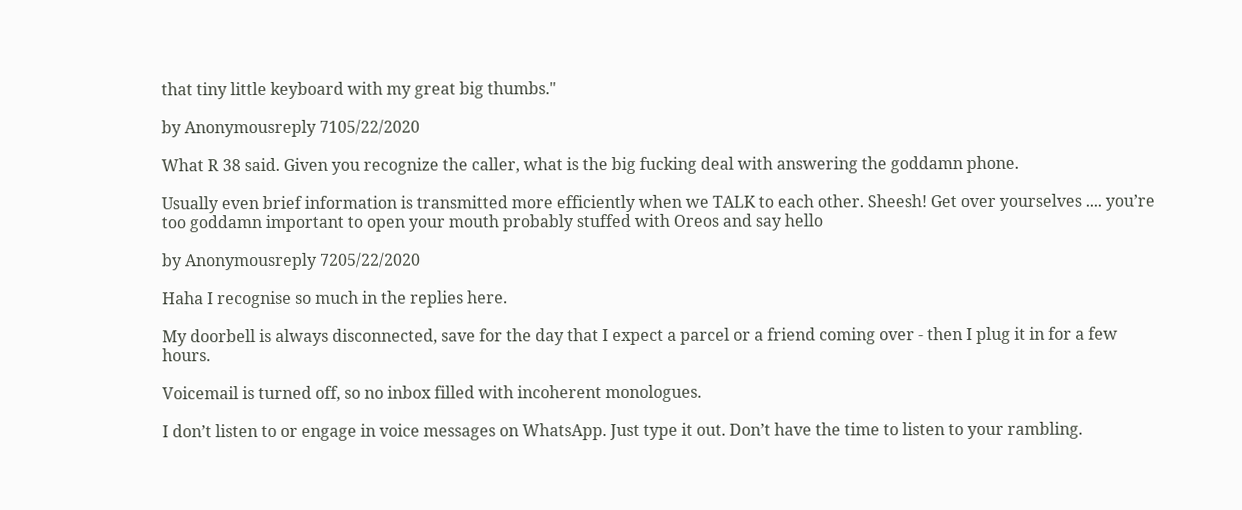that tiny little keyboard with my great big thumbs."

by Anonymousreply 7105/22/2020

What R 38 said. Given you recognize the caller, what is the big fucking deal with answering the goddamn phone.

Usually even brief information is transmitted more efficiently when we TALK to each other. Sheesh! Get over yourselves .... you’re too goddamn important to open your mouth probably stuffed with Oreos and say hello

by Anonymousreply 7205/22/2020

Haha I recognise so much in the replies here.

My doorbell is always disconnected, save for the day that I expect a parcel or a friend coming over - then I plug it in for a few hours.

Voicemail is turned off, so no inbox filled with incoherent monologues.

I don’t listen to or engage in voice messages on WhatsApp. Just type it out. Don’t have the time to listen to your rambling.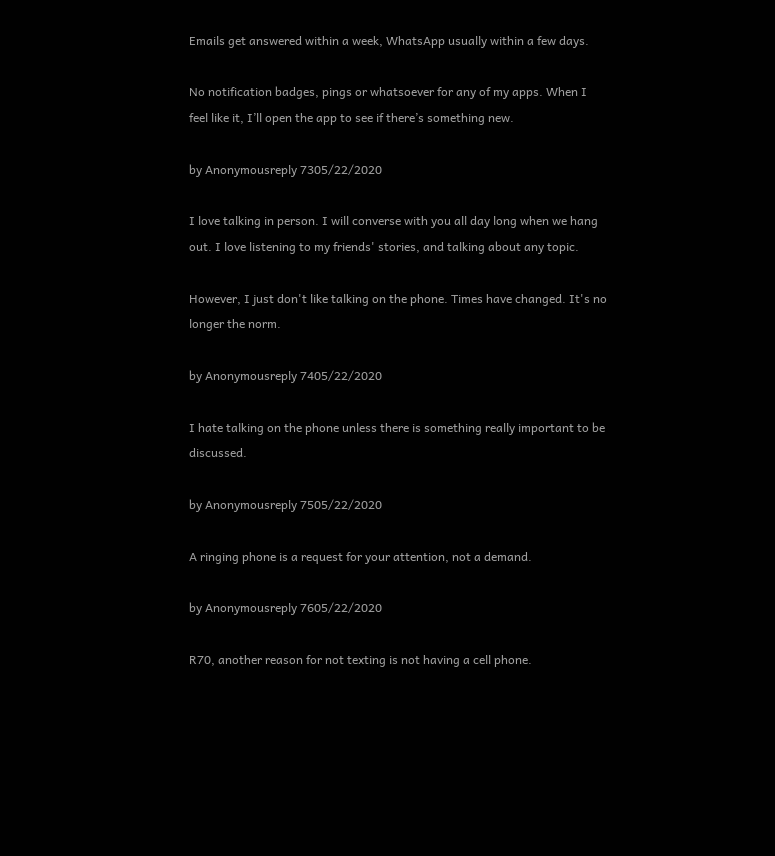Emails get answered within a week, WhatsApp usually within a few days.

No notification badges, pings or whatsoever for any of my apps. When I feel like it, I’ll open the app to see if there’s something new.

by Anonymousreply 7305/22/2020

I love talking in person. I will converse with you all day long when we hang out. I love listening to my friends' stories, and talking about any topic.

However, I just don't like talking on the phone. Times have changed. It's no longer the norm.

by Anonymousreply 7405/22/2020

I hate talking on the phone unless there is something really important to be discussed.

by Anonymousreply 7505/22/2020

A ringing phone is a request for your attention, not a demand.

by Anonymousreply 7605/22/2020

R70, another reason for not texting is not having a cell phone.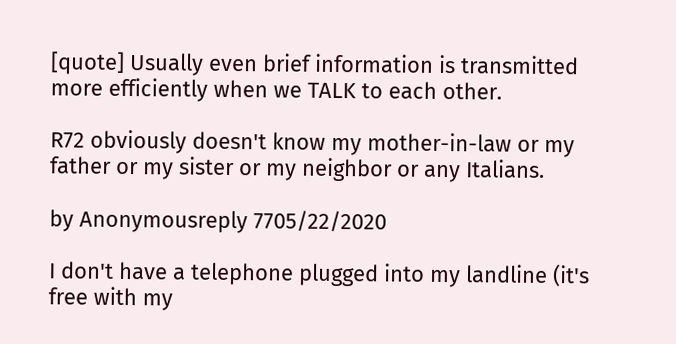[quote] Usually even brief information is transmitted more efficiently when we TALK to each other.

R72 obviously doesn't know my mother-in-law or my father or my sister or my neighbor or any Italians.

by Anonymousreply 7705/22/2020

I don't have a telephone plugged into my landline (it's free with my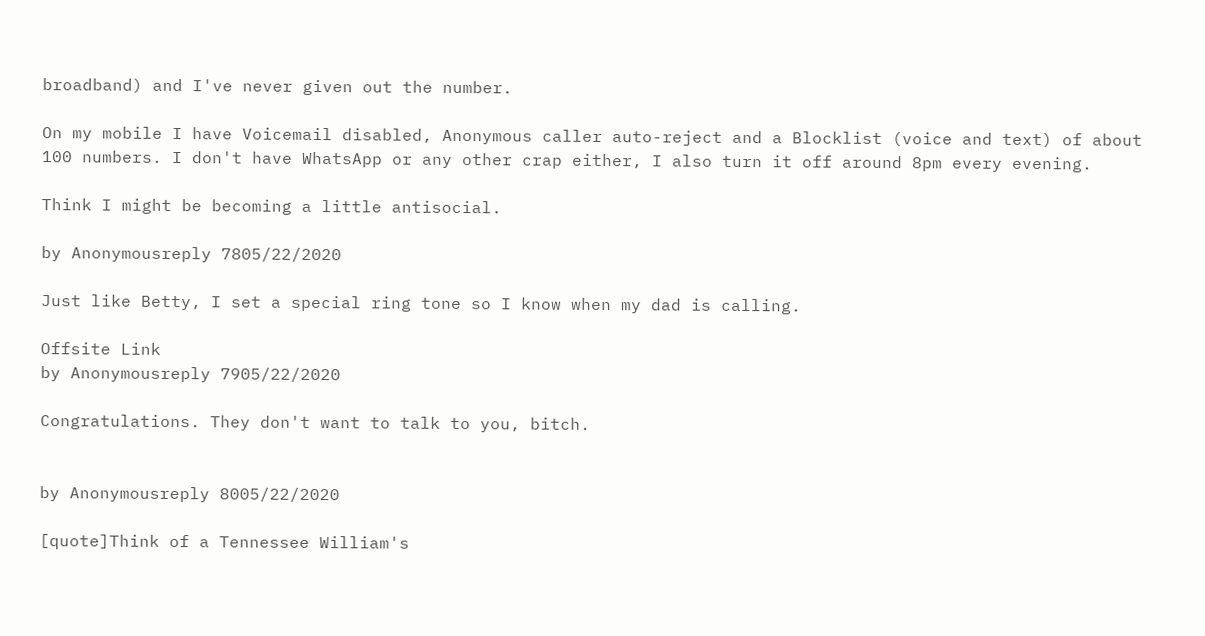broadband) and I've never given out the number.

On my mobile I have Voicemail disabled, Anonymous caller auto-reject and a Blocklist (voice and text) of about 100 numbers. I don't have WhatsApp or any other crap either, I also turn it off around 8pm every evening.

Think I might be becoming a little antisocial.

by Anonymousreply 7805/22/2020

Just like Betty, I set a special ring tone so I know when my dad is calling.

Offsite Link
by Anonymousreply 7905/22/2020

Congratulations. They don't want to talk to you, bitch.


by Anonymousreply 8005/22/2020

[quote]Think of a Tennessee William's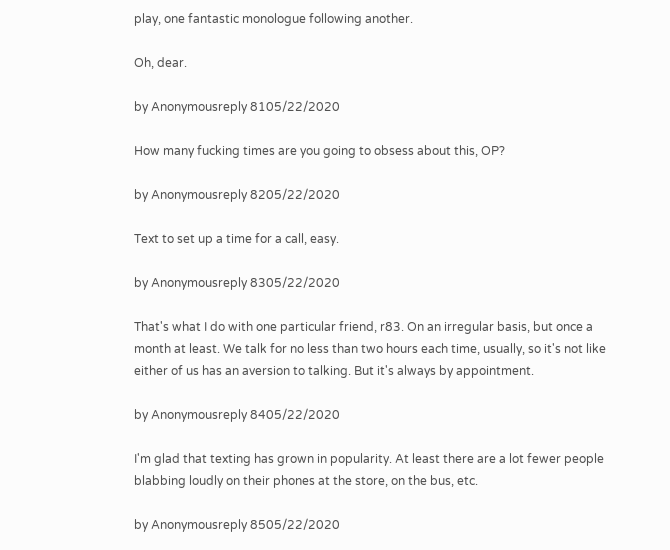play, one fantastic monologue following another.

Oh, dear.

by Anonymousreply 8105/22/2020

How many fucking times are you going to obsess about this, OP?

by Anonymousreply 8205/22/2020

Text to set up a time for a call, easy.

by Anonymousreply 8305/22/2020

That's what I do with one particular friend, r83. On an irregular basis, but once a month at least. We talk for no less than two hours each time, usually, so it's not like either of us has an aversion to talking. But it's always by appointment.

by Anonymousreply 8405/22/2020

I'm glad that texting has grown in popularity. At least there are a lot fewer people blabbing loudly on their phones at the store, on the bus, etc.

by Anonymousreply 8505/22/2020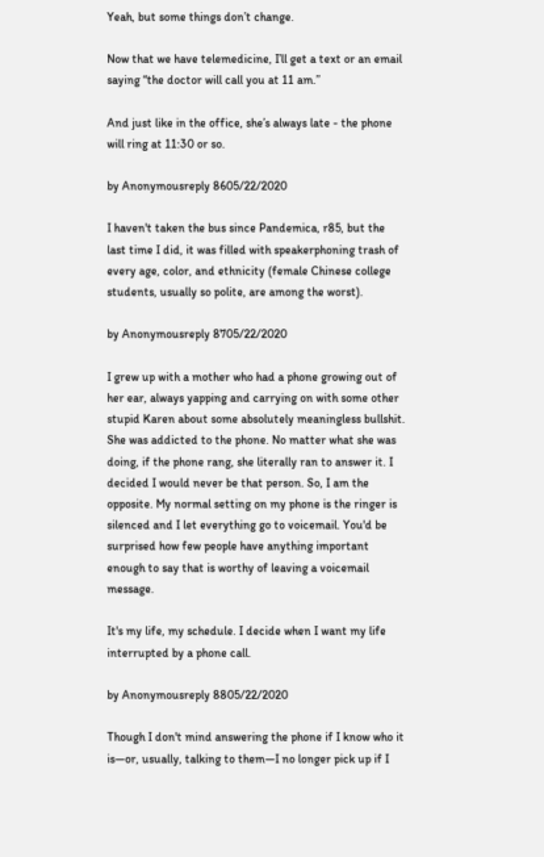Yeah, but some things don’t change.

Now that we have telemedicine, I’ll get a text or an email saying “the doctor will call you at 11 am.”

And just like in the office, she’s always late - the phone will ring at 11:30 or so.

by Anonymousreply 8605/22/2020

I haven't taken the bus since Pandemica, r85, but the last time I did, it was filled with speakerphoning trash of every age, color, and ethnicity (female Chinese college students, usually so polite, are among the worst).

by Anonymousreply 8705/22/2020

I grew up with a mother who had a phone growing out of her ear, always yapping and carrying on with some other stupid Karen about some absolutely meaningless bullshit. She was addicted to the phone. No matter what she was doing, if the phone rang, she literally ran to answer it. I decided I would never be that person. So, I am the opposite. My normal setting on my phone is the ringer is silenced and I let everything go to voicemail. You'd be surprised how few people have anything important enough to say that is worthy of leaving a voicemail message.

It's my life, my schedule. I decide when I want my life interrupted by a phone call.

by Anonymousreply 8805/22/2020

Though I don't mind answering the phone if I know who it is—or, usually, talking to them—I no longer pick up if I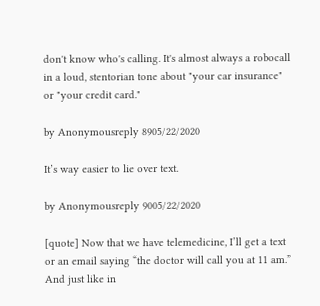don't know who's calling. It's almost always a robocall in a loud, stentorian tone about "your car insurance" or "your credit card."

by Anonymousreply 8905/22/2020

It’s way easier to lie over text.

by Anonymousreply 9005/22/2020

[quote] Now that we have telemedicine, I’ll get a text or an email saying “the doctor will call you at 11 am.” And just like in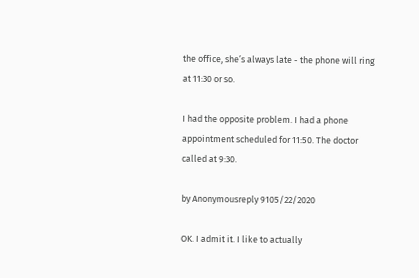the office, she’s always late - the phone will ring at 11:30 or so.

I had the opposite problem. I had a phone appointment scheduled for 11:50. The doctor called at 9:30.

by Anonymousreply 9105/22/2020

OK. I admit it. I like to actually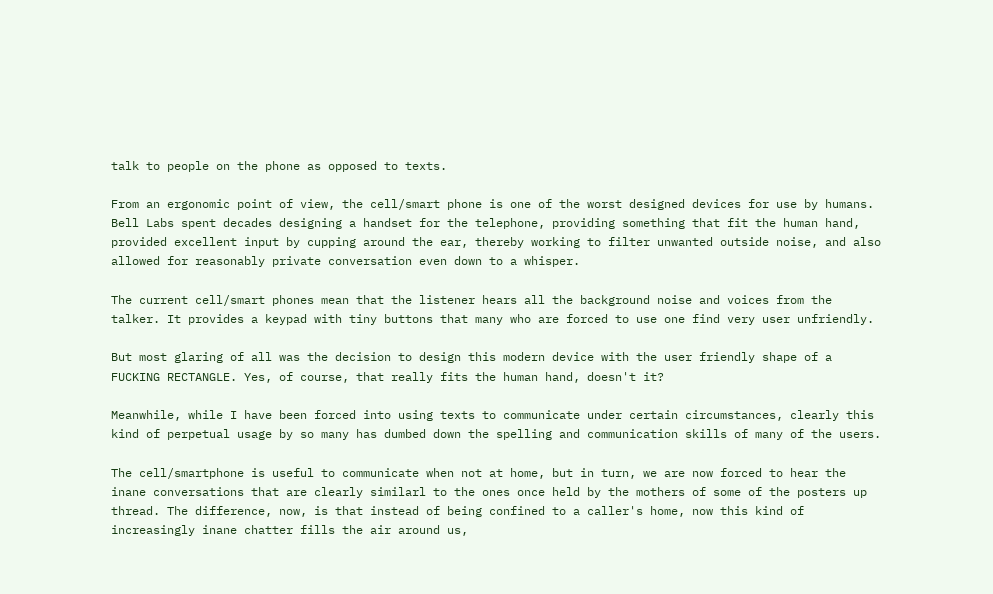talk to people on the phone as opposed to texts.

From an ergonomic point of view, the cell/smart phone is one of the worst designed devices for use by humans. Bell Labs spent decades designing a handset for the telephone, providing something that fit the human hand, provided excellent input by cupping around the ear, thereby working to filter unwanted outside noise, and also allowed for reasonably private conversation even down to a whisper.

The current cell/smart phones mean that the listener hears all the background noise and voices from the talker. It provides a keypad with tiny buttons that many who are forced to use one find very user unfriendly.

But most glaring of all was the decision to design this modern device with the user friendly shape of a FUCKING RECTANGLE. Yes, of course, that really fits the human hand, doesn't it?

Meanwhile, while I have been forced into using texts to communicate under certain circumstances, clearly this kind of perpetual usage by so many has dumbed down the spelling and communication skills of many of the users.

The cell/smartphone is useful to communicate when not at home, but in turn, we are now forced to hear the inane conversations that are clearly similarl to the ones once held by the mothers of some of the posters up thread. The difference, now, is that instead of being confined to a caller's home, now this kind of increasingly inane chatter fills the air around us,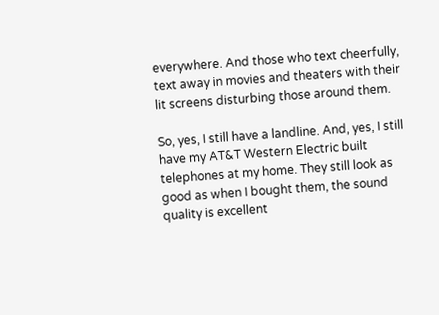everywhere. And those who text cheerfully, text away in movies and theaters with their lit screens disturbing those around them.

So, yes, I still have a landline. And, yes, I still have my AT&T Western Electric built telephones at my home. They still look as good as when I bought them, the sound quality is excellent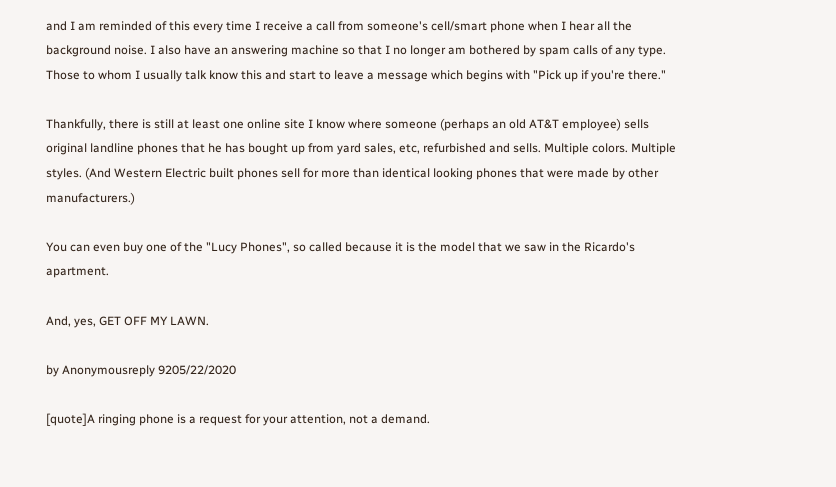and I am reminded of this every time I receive a call from someone's cell/smart phone when I hear all the background noise. I also have an answering machine so that I no longer am bothered by spam calls of any type. Those to whom I usually talk know this and start to leave a message which begins with "Pick up if you're there."

Thankfully, there is still at least one online site I know where someone (perhaps an old AT&T employee) sells original landline phones that he has bought up from yard sales, etc, refurbished and sells. Multiple colors. Multiple styles. (And Western Electric built phones sell for more than identical looking phones that were made by other manufacturers.)

You can even buy one of the "Lucy Phones", so called because it is the model that we saw in the Ricardo's apartment.

And, yes, GET OFF MY LAWN.

by Anonymousreply 9205/22/2020

[quote]A ringing phone is a request for your attention, not a demand.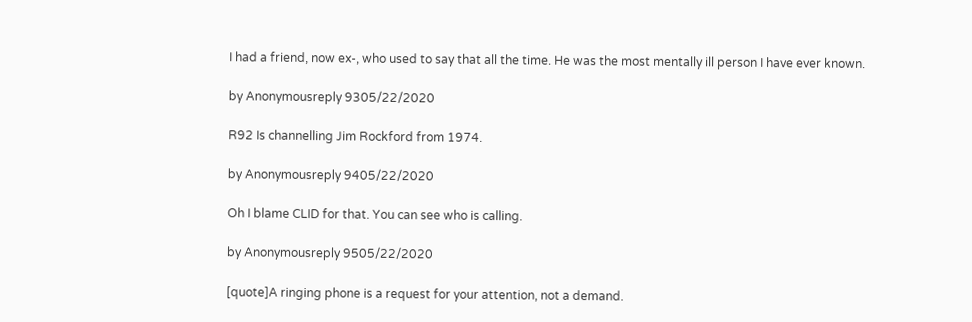I had a friend, now ex-, who used to say that all the time. He was the most mentally ill person I have ever known.

by Anonymousreply 9305/22/2020

R92 Is channelling Jim Rockford from 1974.

by Anonymousreply 9405/22/2020

Oh I blame CLID for that. You can see who is calling.

by Anonymousreply 9505/22/2020

[quote]A ringing phone is a request for your attention, not a demand.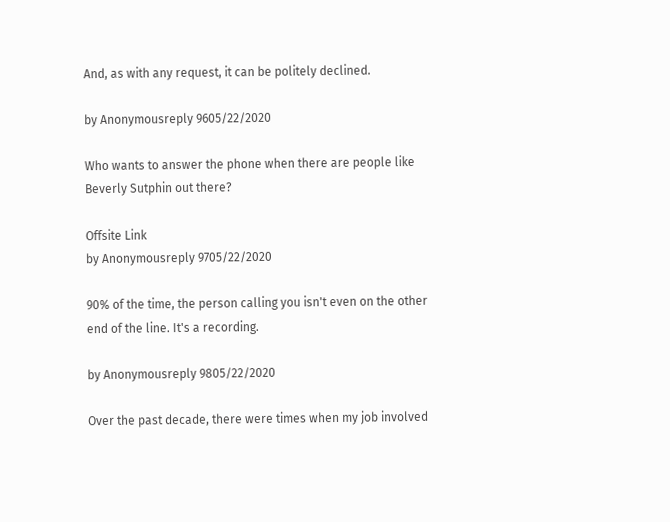And, as with any request, it can be politely declined.

by Anonymousreply 9605/22/2020

Who wants to answer the phone when there are people like Beverly Sutphin out there?

Offsite Link
by Anonymousreply 9705/22/2020

90% of the time, the person calling you isn't even on the other end of the line. It's a recording.

by Anonymousreply 9805/22/2020

Over the past decade, there were times when my job involved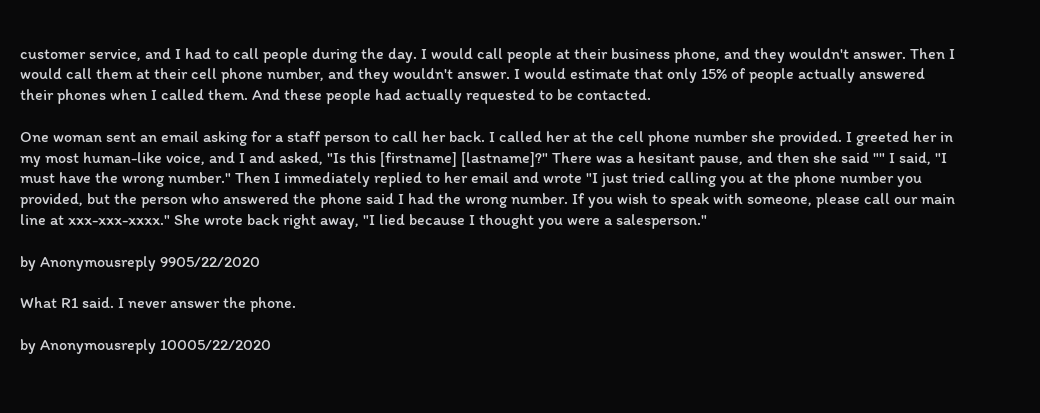customer service, and I had to call people during the day. I would call people at their business phone, and they wouldn't answer. Then I would call them at their cell phone number, and they wouldn't answer. I would estimate that only 15% of people actually answered their phones when I called them. And these people had actually requested to be contacted.

One woman sent an email asking for a staff person to call her back. I called her at the cell phone number she provided. I greeted her in my most human-like voice, and I and asked, "Is this [firstname] [lastname]?" There was a hesitant pause, and then she said "" I said, "I must have the wrong number." Then I immediately replied to her email and wrote "I just tried calling you at the phone number you provided, but the person who answered the phone said I had the wrong number. If you wish to speak with someone, please call our main line at xxx-xxx-xxxx." She wrote back right away, "I lied because I thought you were a salesperson."

by Anonymousreply 9905/22/2020

What R1 said. I never answer the phone.

by Anonymousreply 10005/22/2020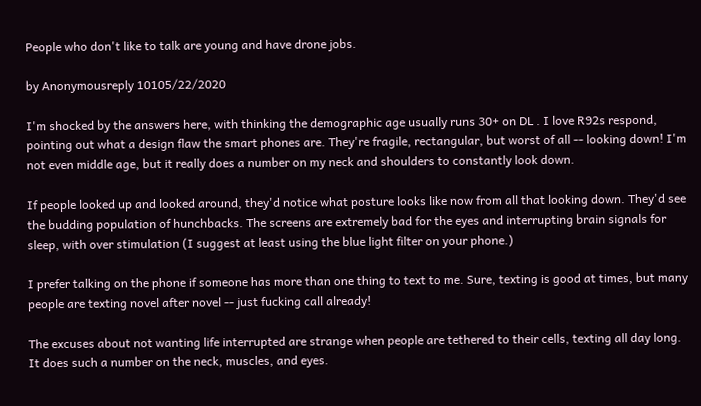People who don't like to talk are young and have drone jobs.

by Anonymousreply 10105/22/2020

I'm shocked by the answers here, with thinking the demographic age usually runs 30+ on DL . I love R92s respond, pointing out what a design flaw the smart phones are. They're fragile, rectangular, but worst of all -- looking down! I'm not even middle age, but it really does a number on my neck and shoulders to constantly look down.

If people looked up and looked around, they'd notice what posture looks like now from all that looking down. They'd see the budding population of hunchbacks. The screens are extremely bad for the eyes and interrupting brain signals for sleep, with over stimulation (I suggest at least using the blue light filter on your phone.)

I prefer talking on the phone if someone has more than one thing to text to me. Sure, texting is good at times, but many people are texting novel after novel -- just fucking call already!

The excuses about not wanting life interrupted are strange when people are tethered to their cells, texting all day long. It does such a number on the neck, muscles, and eyes.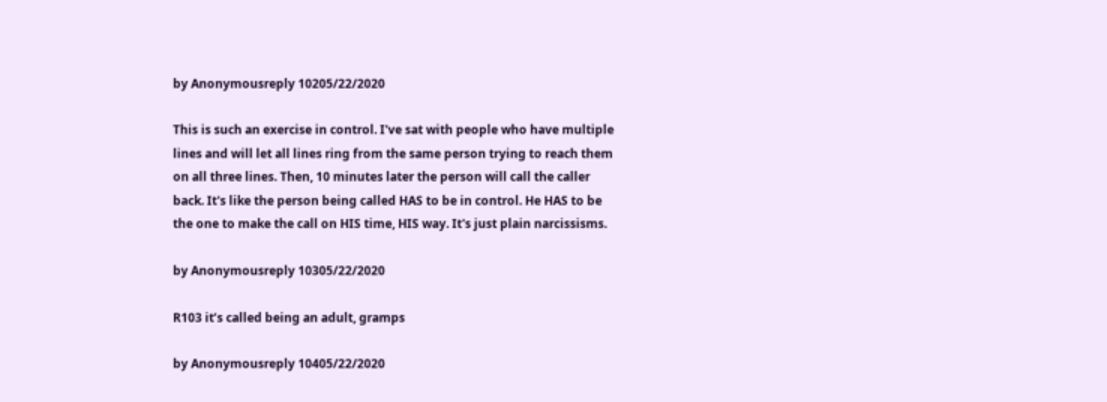by Anonymousreply 10205/22/2020

This is such an exercise in control. I've sat with people who have multiple lines and will let all lines ring from the same person trying to reach them on all three lines. Then, 10 minutes later the person will call the caller back. It's like the person being called HAS to be in control. He HAS to be the one to make the call on HIS time, HIS way. It's just plain narcissisms.

by Anonymousreply 10305/22/2020

R103 it’s called being an adult, gramps

by Anonymousreply 10405/22/2020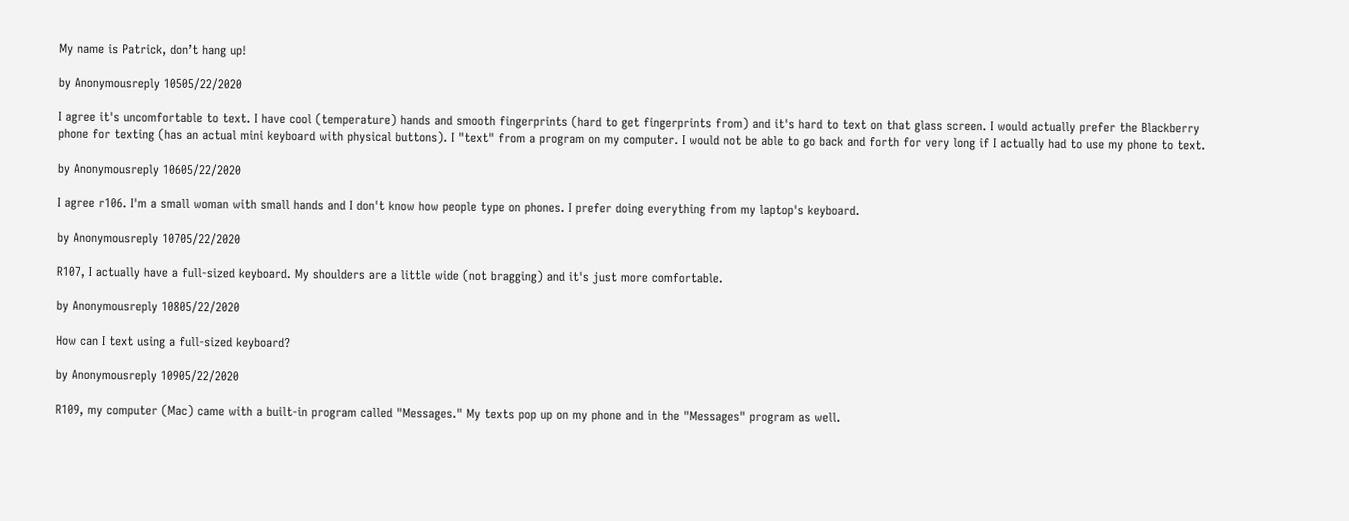My name is Patrick, don’t hang up!

by Anonymousreply 10505/22/2020

I agree it's uncomfortable to text. I have cool (temperature) hands and smooth fingerprints (hard to get fingerprints from) and it's hard to text on that glass screen. I would actually prefer the Blackberry phone for texting (has an actual mini keyboard with physical buttons). I "text" from a program on my computer. I would not be able to go back and forth for very long if I actually had to use my phone to text.

by Anonymousreply 10605/22/2020

I agree r106. I'm a small woman with small hands and I don't know how people type on phones. I prefer doing everything from my laptop's keyboard.

by Anonymousreply 10705/22/2020

R107, I actually have a full-sized keyboard. My shoulders are a little wide (not bragging) and it's just more comfortable.

by Anonymousreply 10805/22/2020

How can I text using a full-sized keyboard?

by Anonymousreply 10905/22/2020

R109, my computer (Mac) came with a built-in program called "Messages." My texts pop up on my phone and in the "Messages" program as well.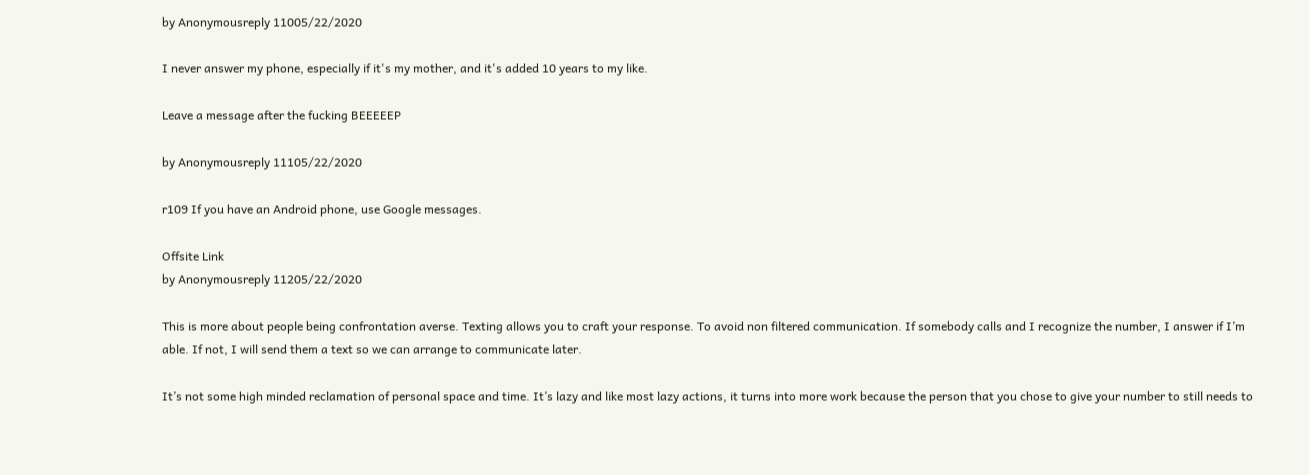by Anonymousreply 11005/22/2020

I never answer my phone, especially if it's my mother, and it's added 10 years to my like.

Leave a message after the fucking BEEEEEP

by Anonymousreply 11105/22/2020

r109 If you have an Android phone, use Google messages.

Offsite Link
by Anonymousreply 11205/22/2020

This is more about people being confrontation averse. Texting allows you to craft your response. To avoid non filtered communication. If somebody calls and I recognize the number, I answer if I’m able. If not, I will send them a text so we can arrange to communicate later.

It’s not some high minded reclamation of personal space and time. It’s lazy and like most lazy actions, it turns into more work because the person that you chose to give your number to still needs to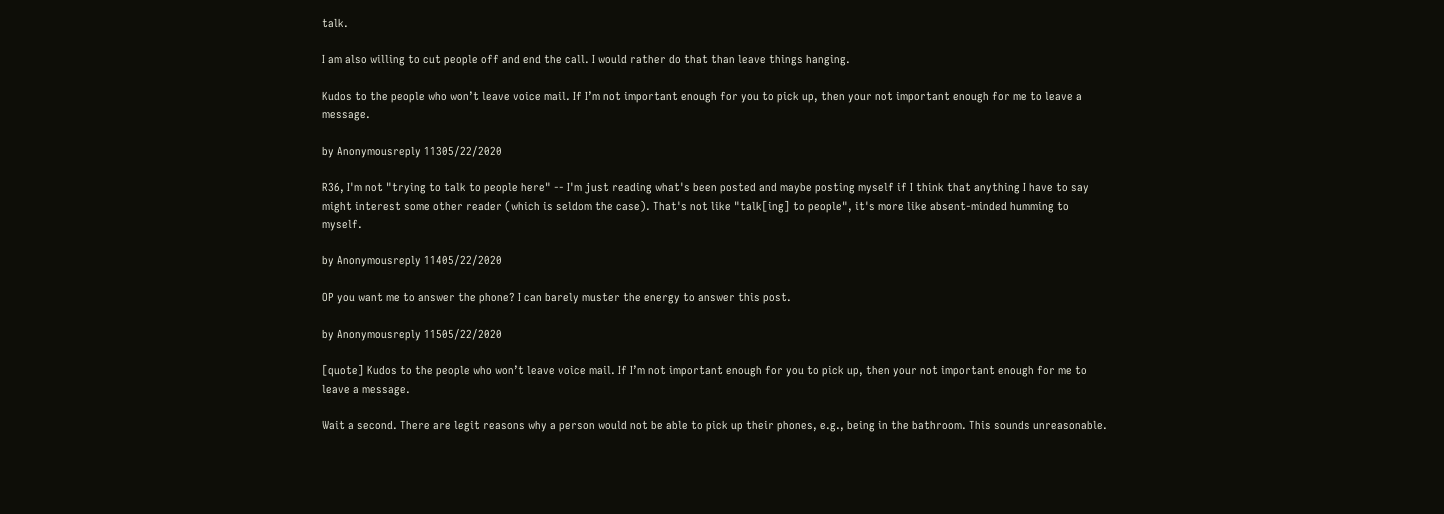talk.

I am also willing to cut people off and end the call. I would rather do that than leave things hanging.

Kudos to the people who won’t leave voice mail. If I’m not important enough for you to pick up, then your not important enough for me to leave a message.

by Anonymousreply 11305/22/2020

R36, I'm not "trying to talk to people here" -- I'm just reading what's been posted and maybe posting myself if I think that anything I have to say might interest some other reader (which is seldom the case). That's not like "talk[ing] to people", it's more like absent-minded humming to myself.

by Anonymousreply 11405/22/2020

OP you want me to answer the phone? I can barely muster the energy to answer this post.

by Anonymousreply 11505/22/2020

[quote] Kudos to the people who won’t leave voice mail. If I’m not important enough for you to pick up, then your not important enough for me to leave a message.

Wait a second. There are legit reasons why a person would not be able to pick up their phones, e.g., being in the bathroom. This sounds unreasonable.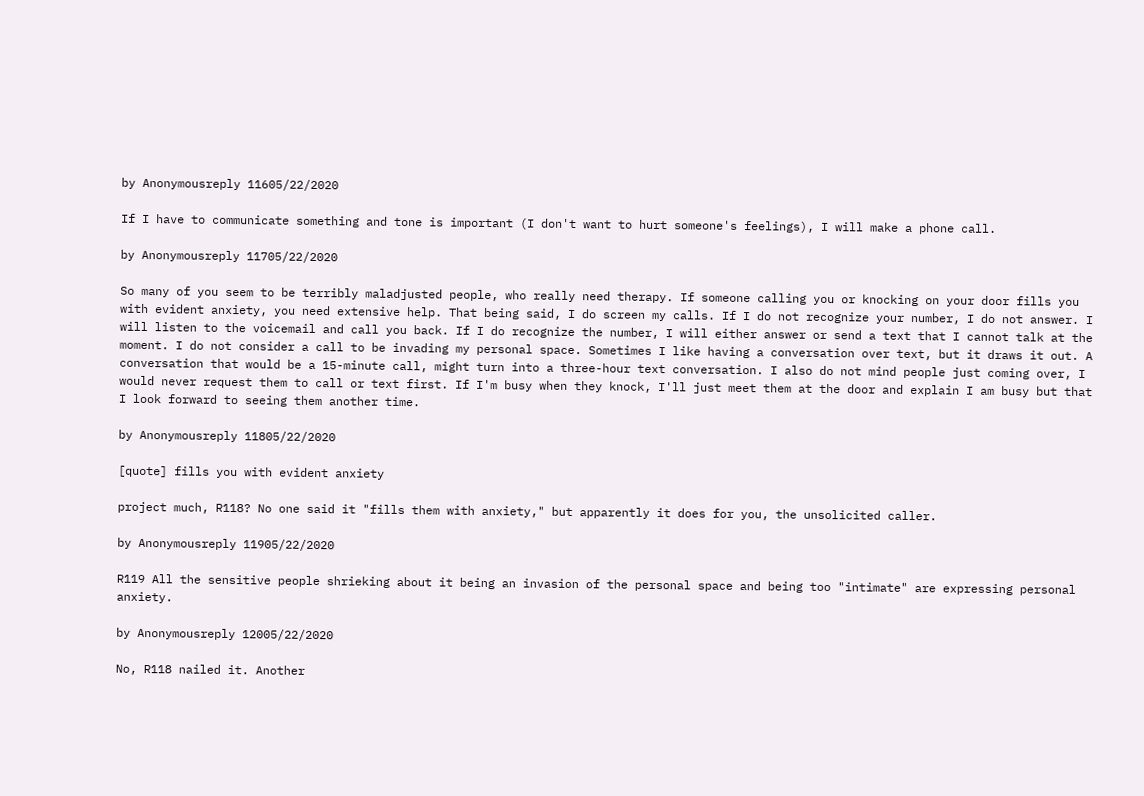by Anonymousreply 11605/22/2020

If I have to communicate something and tone is important (I don't want to hurt someone's feelings), I will make a phone call.

by Anonymousreply 11705/22/2020

So many of you seem to be terribly maladjusted people, who really need therapy. If someone calling you or knocking on your door fills you with evident anxiety, you need extensive help. That being said, I do screen my calls. If I do not recognize your number, I do not answer. I will listen to the voicemail and call you back. If I do recognize the number, I will either answer or send a text that I cannot talk at the moment. I do not consider a call to be invading my personal space. Sometimes I like having a conversation over text, but it draws it out. A conversation that would be a 15-minute call, might turn into a three-hour text conversation. I also do not mind people just coming over, I would never request them to call or text first. If I'm busy when they knock, I'll just meet them at the door and explain I am busy but that I look forward to seeing them another time.

by Anonymousreply 11805/22/2020

[quote] fills you with evident anxiety

project much, R118? No one said it "fills them with anxiety," but apparently it does for you, the unsolicited caller.

by Anonymousreply 11905/22/2020

R119 All the sensitive people shrieking about it being an invasion of the personal space and being too "intimate" are expressing personal anxiety.

by Anonymousreply 12005/22/2020

No, R118 nailed it. Another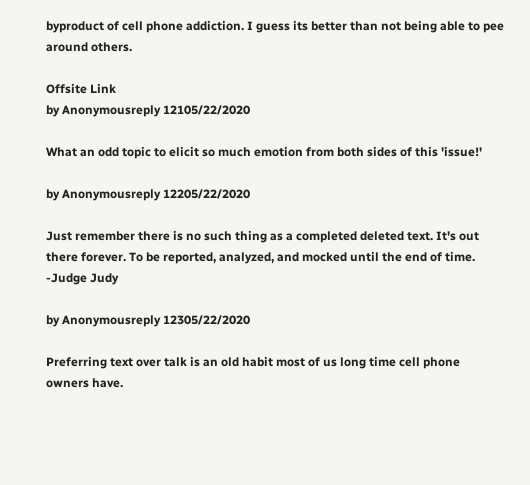byproduct of cell phone addiction. I guess its better than not being able to pee around others.

Offsite Link
by Anonymousreply 12105/22/2020

What an odd topic to elicit so much emotion from both sides of this 'issue!'

by Anonymousreply 12205/22/2020

Just remember there is no such thing as a completed deleted text. It's out there forever. To be reported, analyzed, and mocked until the end of time. -Judge Judy

by Anonymousreply 12305/22/2020

Preferring text over talk is an old habit most of us long time cell phone owners have.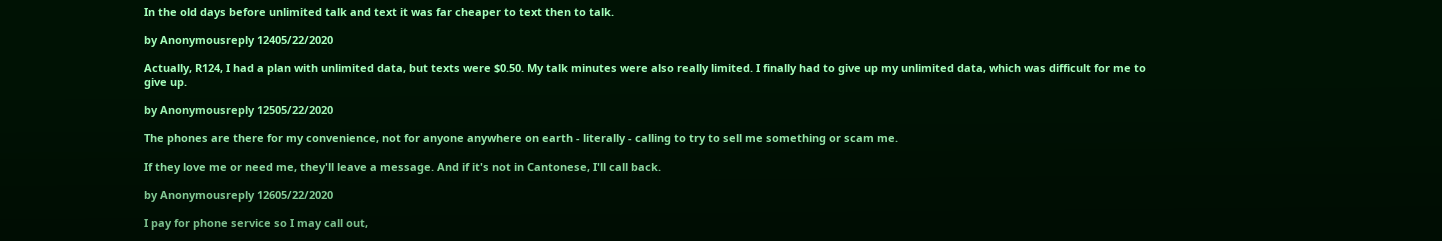In the old days before unlimited talk and text it was far cheaper to text then to talk.

by Anonymousreply 12405/22/2020

Actually, R124, I had a plan with unlimited data, but texts were $0.50. My talk minutes were also really limited. I finally had to give up my unlimited data, which was difficult for me to give up.

by Anonymousreply 12505/22/2020

The phones are there for my convenience, not for anyone anywhere on earth - literally - calling to try to sell me something or scam me.

If they love me or need me, they'll leave a message. And if it's not in Cantonese, I'll call back.

by Anonymousreply 12605/22/2020

I pay for phone service so I may call out,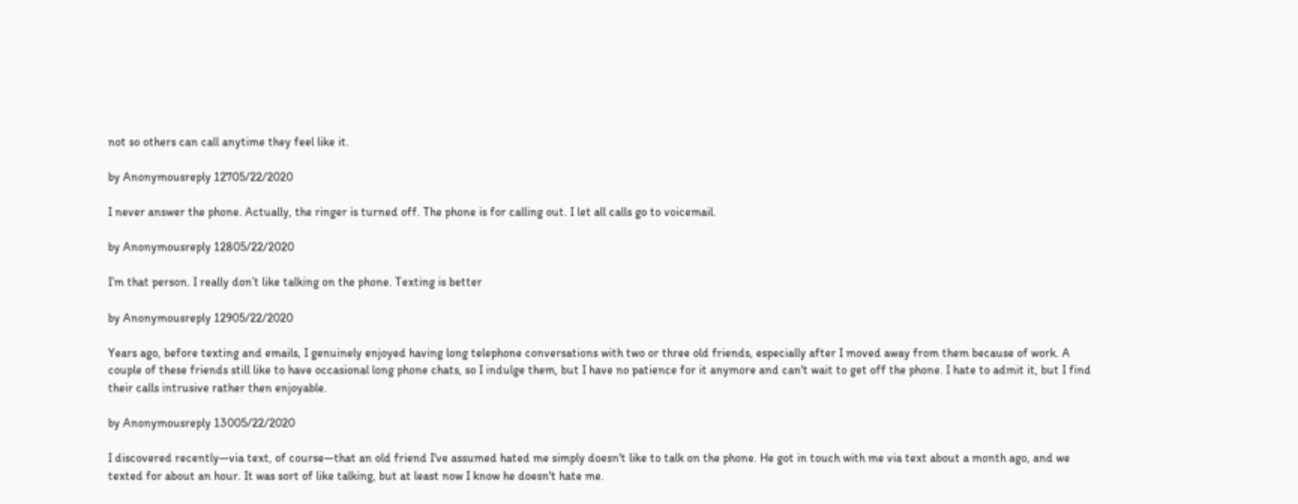not so others can call anytime they feel like it.

by Anonymousreply 12705/22/2020

I never answer the phone. Actually, the ringer is turned off. The phone is for calling out. I let all calls go to voicemail.

by Anonymousreply 12805/22/2020

I’m that person. I really don’t like talking on the phone. Texting is better

by Anonymousreply 12905/22/2020

Years ago, before texting and emails, I genuinely enjoyed having long telephone conversations with two or three old friends, especially after I moved away from them because of work. A couple of these friends still like to have occasional long phone chats, so I indulge them, but I have no patience for it anymore and can't wait to get off the phone. I hate to admit it, but I find their calls intrusive rather then enjoyable.

by Anonymousreply 13005/22/2020

I discovered recently—via text, of course—that an old friend I've assumed hated me simply doesn't like to talk on the phone. He got in touch with me via text about a month ago, and we texted for about an hour. It was sort of like talking, but at least now I know he doesn't hate me.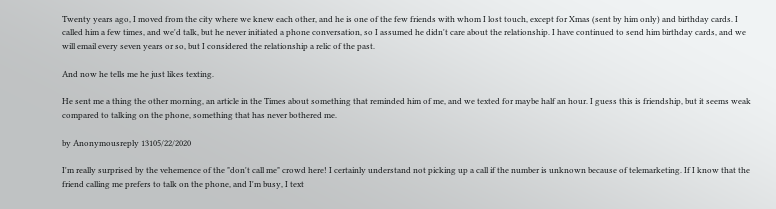Twenty years ago, I moved from the city where we knew each other, and he is one of the few friends with whom I lost touch, except for Xmas (sent by him only) and birthday cards. I called him a few times, and we'd talk, but he never initiated a phone conversation, so I assumed he didn't care about the relationship. I have continued to send him birthday cards, and we will email every seven years or so, but I considered the relationship a relic of the past.

And now he tells me he just likes texting.

He sent me a thing the other morning, an article in the Times about something that reminded him of me, and we texted for maybe half an hour. I guess this is friendship, but it seems weak compared to talking on the phone, something that has never bothered me.

by Anonymousreply 13105/22/2020

I'm really surprised by the vehemence of the "don't call me" crowd here! I certainly understand not picking up a call if the number is unknown because of telemarketing. If I know that the friend calling me prefers to talk on the phone, and I'm busy, I text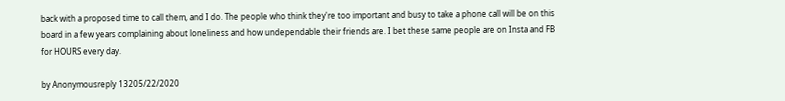back with a proposed time to call them, and I do. The people who think they're too important and busy to take a phone call will be on this board in a few years complaining about loneliness and how undependable their friends are. I bet these same people are on Insta and FB for HOURS every day.

by Anonymousreply 13205/22/2020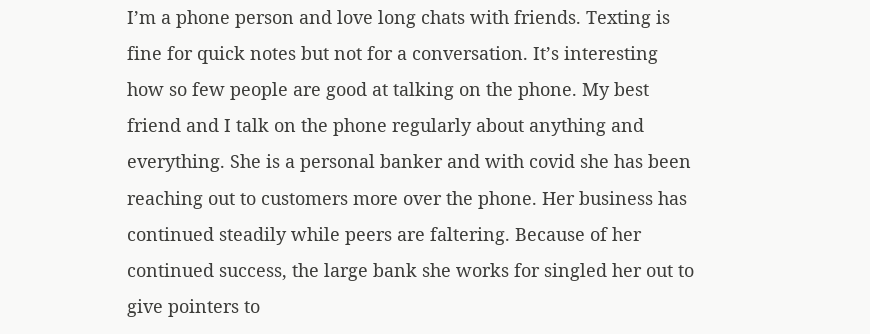I’m a phone person and love long chats with friends. Texting is fine for quick notes but not for a conversation. It’s interesting how so few people are good at talking on the phone. My best friend and I talk on the phone regularly about anything and everything. She is a personal banker and with covid she has been reaching out to customers more over the phone. Her business has continued steadily while peers are faltering. Because of her continued success, the large bank she works for singled her out to give pointers to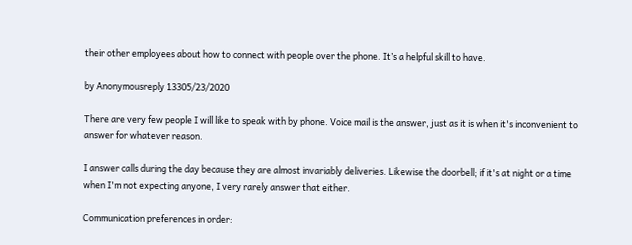their other employees about how to connect with people over the phone. It’s a helpful skill to have.

by Anonymousreply 13305/23/2020

There are very few people I will like to speak with by phone. Voice mail is the answer, just as it is when it's inconvenient to answer for whatever reason.

I answer calls during the day because they are almost invariably deliveries. Likewise the doorbell; if it's at night or a time when I'm not expecting anyone, I very rarely answer that either.

Communication preferences in order: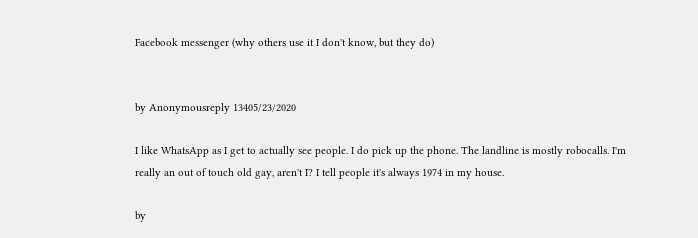Facebook messenger (why others use it I don't know, but they do)


by Anonymousreply 13405/23/2020

I like WhatsApp as I get to actually see people. I do pick up the phone. The landline is mostly robocalls. I'm really an out of touch old gay, aren't I? I tell people it's always 1974 in my house.

by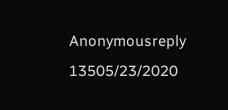Anonymousreply 13505/23/2020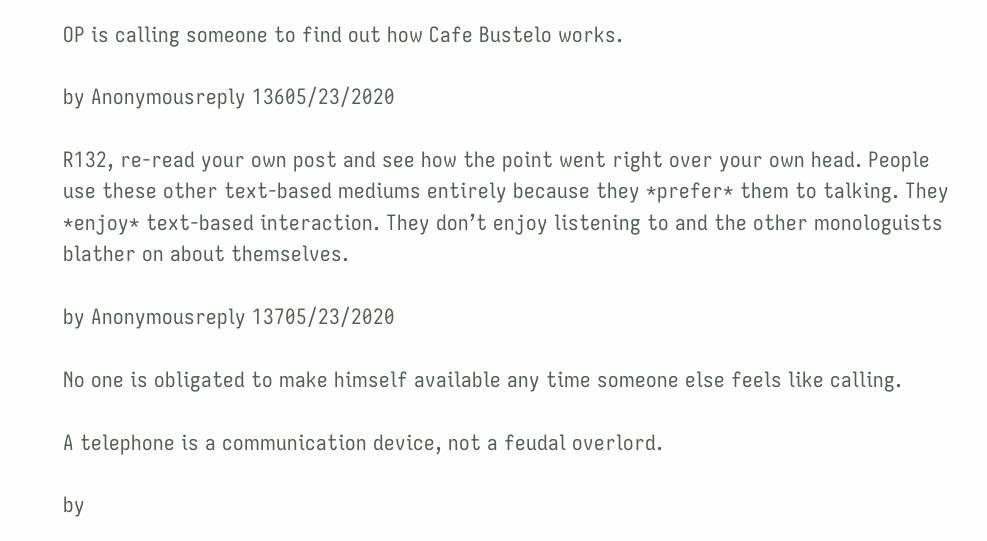OP is calling someone to find out how Cafe Bustelo works.

by Anonymousreply 13605/23/2020

R132, re-read your own post and see how the point went right over your own head. People use these other text-based mediums entirely because they *prefer* them to talking. They *enjoy* text-based interaction. They don’t enjoy listening to and the other monologuists blather on about themselves.

by Anonymousreply 13705/23/2020

No one is obligated to make himself available any time someone else feels like calling.

A telephone is a communication device, not a feudal overlord.

by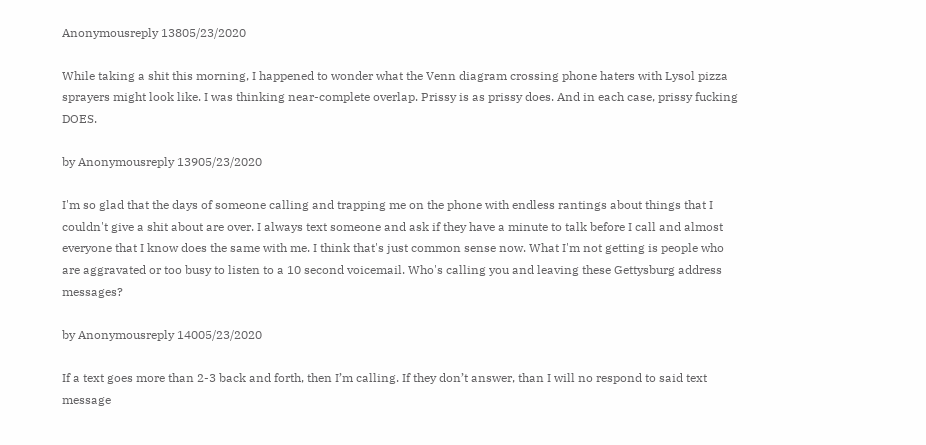Anonymousreply 13805/23/2020

While taking a shit this morning, I happened to wonder what the Venn diagram crossing phone haters with Lysol pizza sprayers might look like. I was thinking near-complete overlap. Prissy is as prissy does. And in each case, prissy fucking DOES.

by Anonymousreply 13905/23/2020

I'm so glad that the days of someone calling and trapping me on the phone with endless rantings about things that I couldn't give a shit about are over. I always text someone and ask if they have a minute to talk before I call and almost everyone that I know does the same with me. I think that's just common sense now. What I'm not getting is people who are aggravated or too busy to listen to a 10 second voicemail. Who's calling you and leaving these Gettysburg address messages?

by Anonymousreply 14005/23/2020

If a text goes more than 2-3 back and forth, then I’m calling. If they don’t answer, than I will no respond to said text message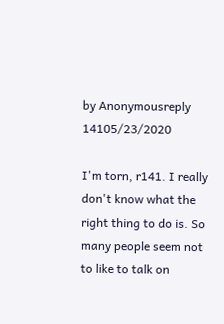by Anonymousreply 14105/23/2020

I'm torn, r141. I really don't know what the right thing to do is. So many people seem not to like to talk on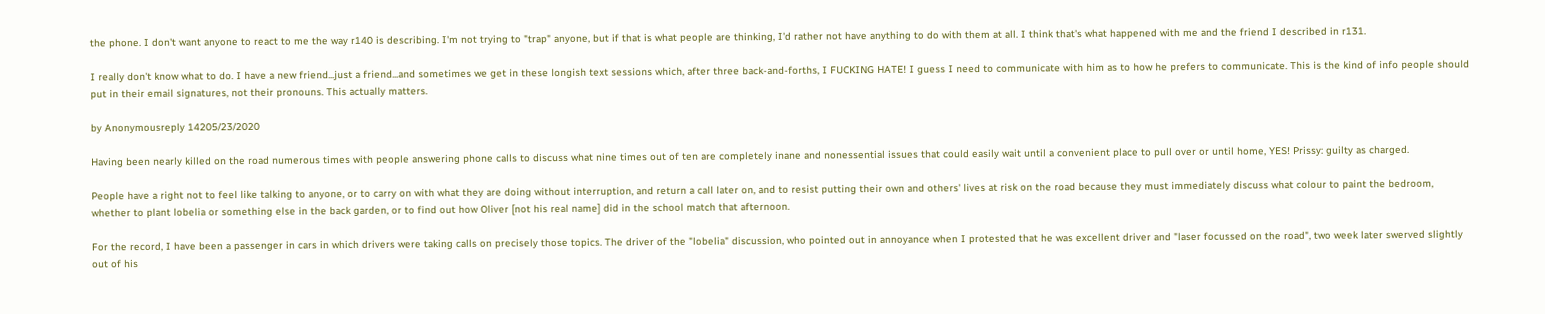the phone. I don't want anyone to react to me the way r140 is describing. I'm not trying to "trap" anyone, but if that is what people are thinking, I'd rather not have anything to do with them at all. I think that's what happened with me and the friend I described in r131.

I really don't know what to do. I have a new friend...just a friend...and sometimes we get in these longish text sessions which, after three back-and-forths, I FUCKING HATE! I guess I need to communicate with him as to how he prefers to communicate. This is the kind of info people should put in their email signatures, not their pronouns. This actually matters.

by Anonymousreply 14205/23/2020

Having been nearly killed on the road numerous times with people answering phone calls to discuss what nine times out of ten are completely inane and nonessential issues that could easily wait until a convenient place to pull over or until home, YES! Prissy: guilty as charged.

People have a right not to feel like talking to anyone, or to carry on with what they are doing without interruption, and return a call later on, and to resist putting their own and others' lives at risk on the road because they must immediately discuss what colour to paint the bedroom, whether to plant lobelia or something else in the back garden, or to find out how Oliver [not his real name] did in the school match that afternoon.

For the record, I have been a passenger in cars in which drivers were taking calls on precisely those topics. The driver of the "lobelia" discussion, who pointed out in annoyance when I protested that he was excellent driver and "laser focussed on the road", two week later swerved slightly out of his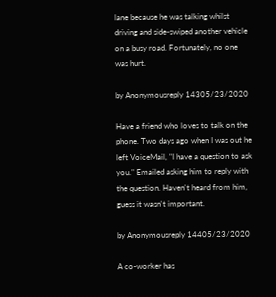lane because he was talking whilst driving and side-swiped another vehicle on a busy road. Fortunately, no one was hurt.

by Anonymousreply 14305/23/2020

Have a friend who loves to talk on the phone. Two days ago when I was out he left VoiceMail, "I have a question to ask you." Emailed asking him to reply with the question. Haven't heard from him, guess it wasn't important.

by Anonymousreply 14405/23/2020

A co-worker has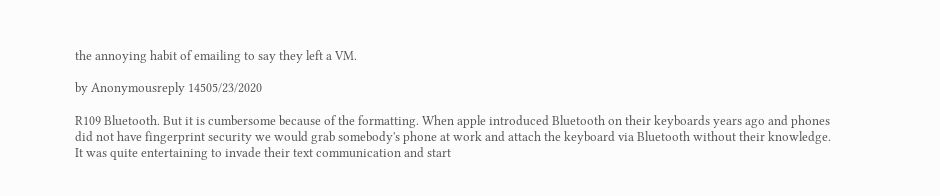the annoying habit of emailing to say they left a VM.

by Anonymousreply 14505/23/2020

R109 Bluetooth. But it is cumbersome because of the formatting. When apple introduced Bluetooth on their keyboards years ago and phones did not have fingerprint security we would grab somebody's phone at work and attach the keyboard via Bluetooth without their knowledge. It was quite entertaining to invade their text communication and start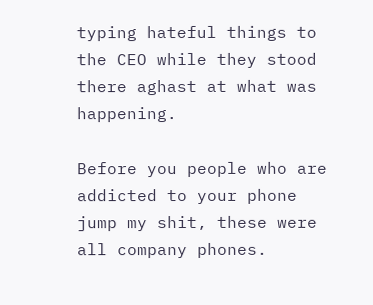typing hateful things to the CEO while they stood there aghast at what was happening.

Before you people who are addicted to your phone jump my shit, these were all company phones.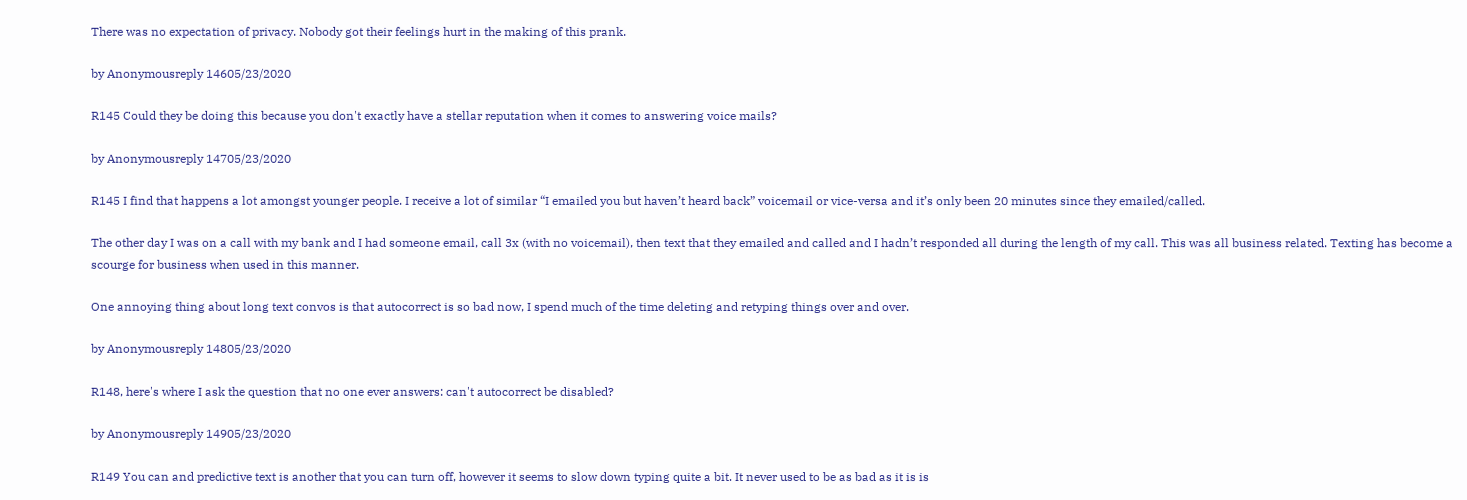There was no expectation of privacy. Nobody got their feelings hurt in the making of this prank.

by Anonymousreply 14605/23/2020

R145 Could they be doing this because you don't exactly have a stellar reputation when it comes to answering voice mails?

by Anonymousreply 14705/23/2020

R145 I find that happens a lot amongst younger people. I receive a lot of similar “I emailed you but haven’t heard back” voicemail or vice-versa and it’s only been 20 minutes since they emailed/called.

The other day I was on a call with my bank and I had someone email, call 3x (with no voicemail), then text that they emailed and called and I hadn’t responded all during the length of my call. This was all business related. Texting has become a scourge for business when used in this manner.

One annoying thing about long text convos is that autocorrect is so bad now, I spend much of the time deleting and retyping things over and over.

by Anonymousreply 14805/23/2020

R148, here's where I ask the question that no one ever answers: can't autocorrect be disabled?

by Anonymousreply 14905/23/2020

R149 You can and predictive text is another that you can turn off, however it seems to slow down typing quite a bit. It never used to be as bad as it is is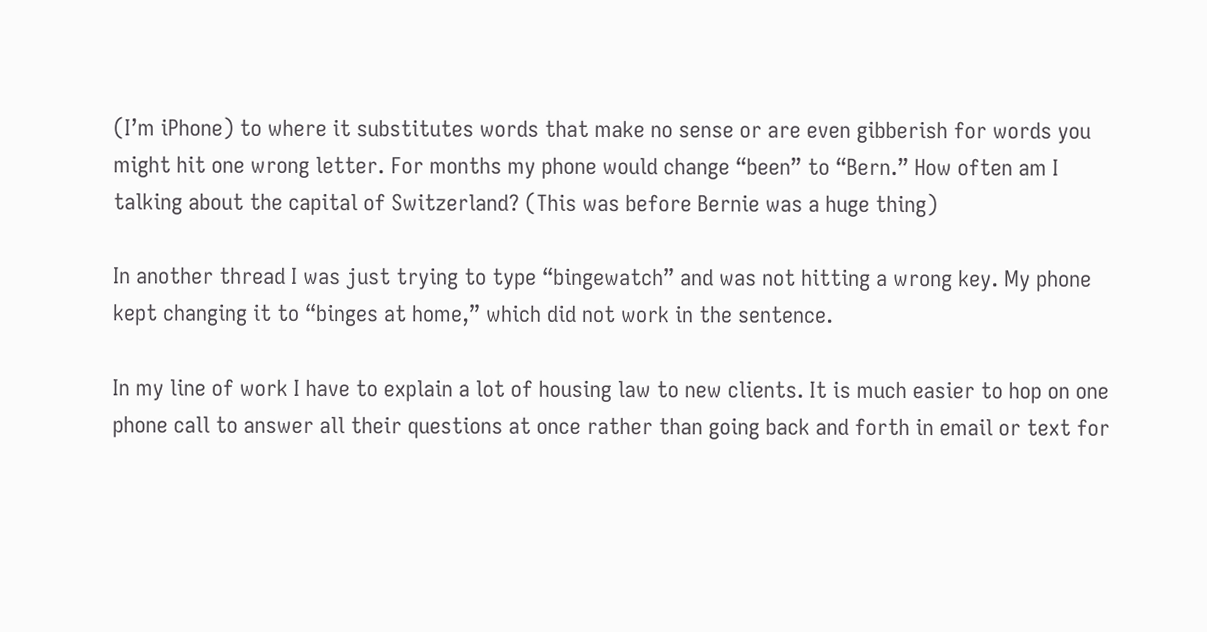(I’m iPhone) to where it substitutes words that make no sense or are even gibberish for words you might hit one wrong letter. For months my phone would change “been” to “Bern.” How often am I talking about the capital of Switzerland? (This was before Bernie was a huge thing)

In another thread I was just trying to type “bingewatch” and was not hitting a wrong key. My phone kept changing it to “binges at home,” which did not work in the sentence.

In my line of work I have to explain a lot of housing law to new clients. It is much easier to hop on one phone call to answer all their questions at once rather than going back and forth in email or text for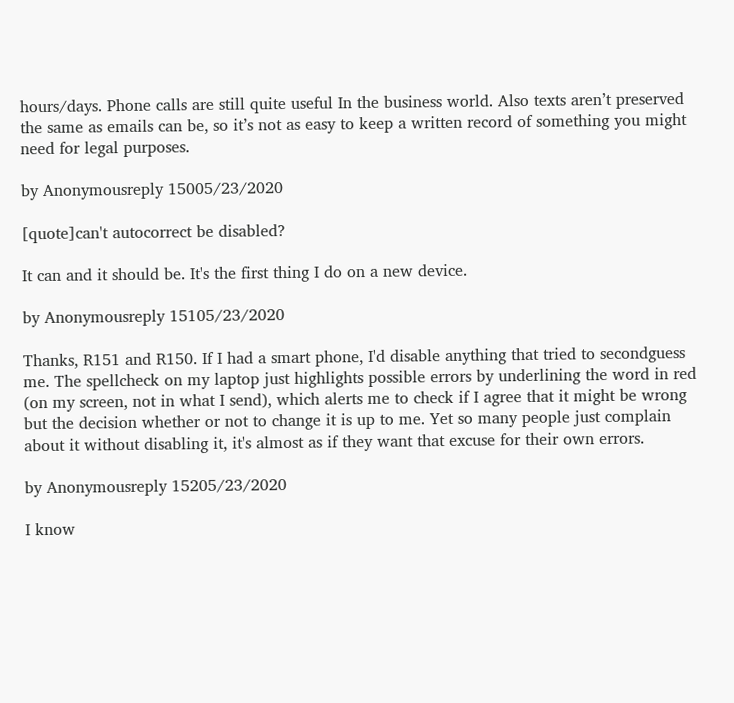hours/days. Phone calls are still quite useful In the business world. Also texts aren’t preserved the same as emails can be, so it’s not as easy to keep a written record of something you might need for legal purposes.

by Anonymousreply 15005/23/2020

[quote]can't autocorrect be disabled?

It can and it should be. It's the first thing I do on a new device.

by Anonymousreply 15105/23/2020

Thanks, R151 and R150. If I had a smart phone, I'd disable anything that tried to secondguess me. The spellcheck on my laptop just highlights possible errors by underlining the word in red (on my screen, not in what I send), which alerts me to check if I agree that it might be wrong but the decision whether or not to change it is up to me. Yet so many people just complain about it without disabling it, it's almost as if they want that excuse for their own errors.

by Anonymousreply 15205/23/2020

I know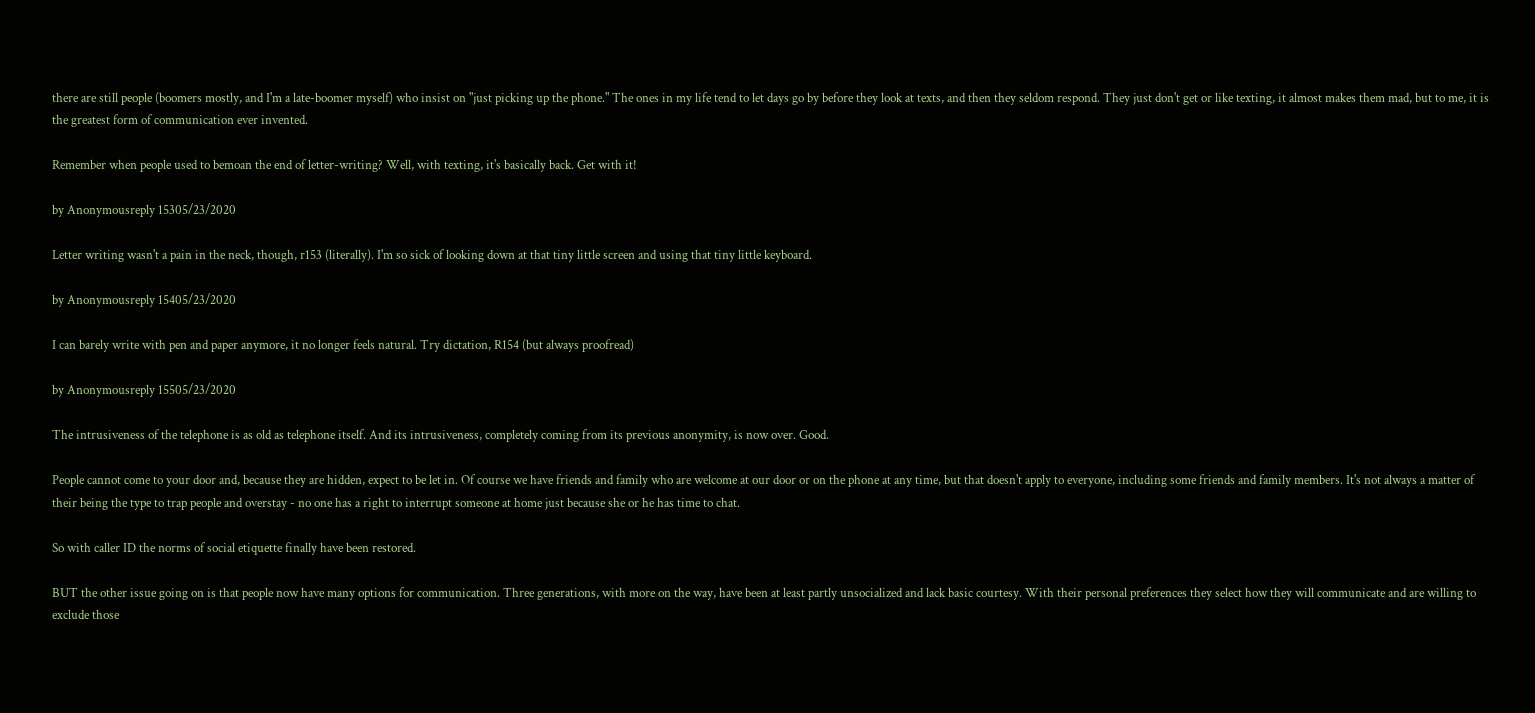there are still people (boomers mostly, and I'm a late-boomer myself) who insist on "just picking up the phone." The ones in my life tend to let days go by before they look at texts, and then they seldom respond. They just don't get or like texting, it almost makes them mad, but to me, it is the greatest form of communication ever invented.

Remember when people used to bemoan the end of letter-writing? Well, with texting, it's basically back. Get with it!

by Anonymousreply 15305/23/2020

Letter writing wasn't a pain in the neck, though, r153 (literally). I'm so sick of looking down at that tiny little screen and using that tiny little keyboard.

by Anonymousreply 15405/23/2020

I can barely write with pen and paper anymore, it no longer feels natural. Try dictation, R154 (but always proofread)

by Anonymousreply 15505/23/2020

The intrusiveness of the telephone is as old as telephone itself. And its intrusiveness, completely coming from its previous anonymity, is now over. Good.

People cannot come to your door and, because they are hidden, expect to be let in. Of course we have friends and family who are welcome at our door or on the phone at any time, but that doesn't apply to everyone, including some friends and family members. It's not always a matter of their being the type to trap people and overstay - no one has a right to interrupt someone at home just because she or he has time to chat.

So with caller ID the norms of social etiquette finally have been restored.

BUT the other issue going on is that people now have many options for communication. Three generations, with more on the way, have been at least partly unsocialized and lack basic courtesy. With their personal preferences they select how they will communicate and are willing to exclude those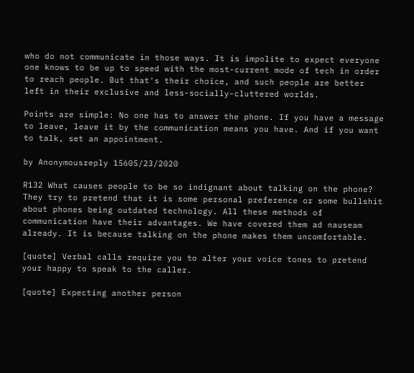who do not communicate in those ways. It is impolite to expect everyone one knows to be up to speed with the most-current mode of tech in order to reach people. But that's their choice, and such people are better left in their exclusive and less-socially-cluttered worlds.

Points are simple: No one has to answer the phone. If you have a message to leave, leave it by the communication means you have. And if you want to talk, set an appointment.

by Anonymousreply 15605/23/2020

R132 What causes people to be so indignant about talking on the phone? They try to pretend that it is some personal preference or some bullshit about phones being outdated technology. All these methods of communication have their advantages. We have covered them ad nauseam already. It is because talking on the phone makes them uncomfortable.

[quote] Verbal calls require you to alter your voice tones to pretend your happy to speak to the caller.

[quote] Expecting another person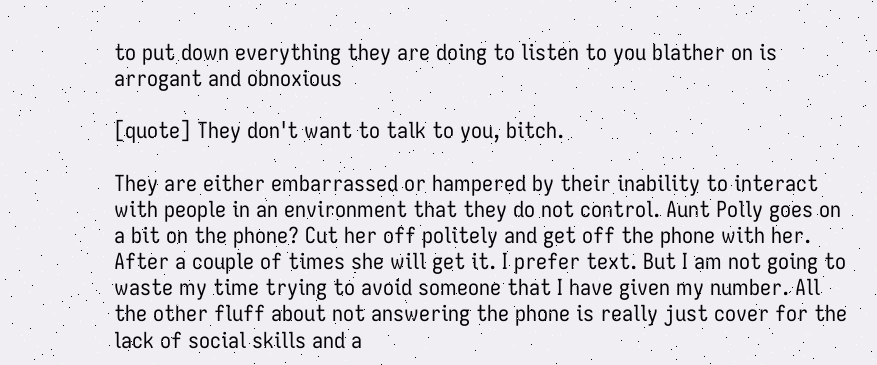to put down everything they are doing to listen to you blather on is arrogant and obnoxious

[quote] They don't want to talk to you, bitch.

They are either embarrassed or hampered by their inability to interact with people in an environment that they do not control. Aunt Polly goes on a bit on the phone? Cut her off politely and get off the phone with her. After a couple of times she will get it. I prefer text. But I am not going to waste my time trying to avoid someone that I have given my number. All the other fluff about not answering the phone is really just cover for the lack of social skills and a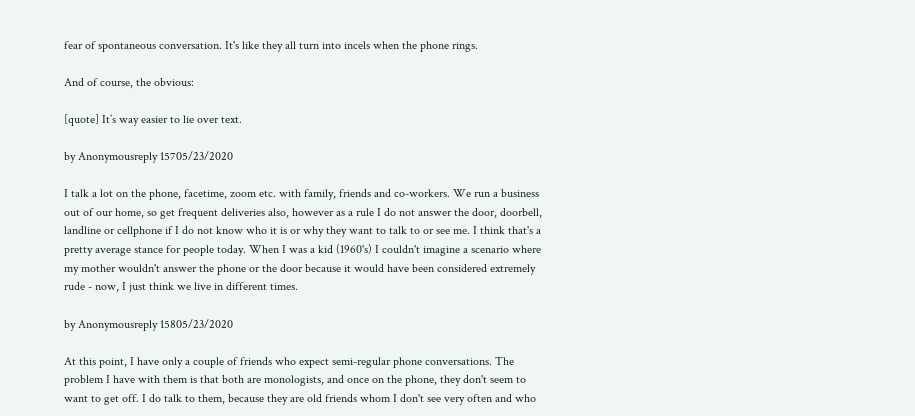fear of spontaneous conversation. It's like they all turn into incels when the phone rings.

And of course, the obvious:

[quote] It’s way easier to lie over text.

by Anonymousreply 15705/23/2020

I talk a lot on the phone, facetime, zoom etc. with family, friends and co-workers. We run a business out of our home, so get frequent deliveries also, however as a rule I do not answer the door, doorbell, landline or cellphone if I do not know who it is or why they want to talk to or see me. I think that's a pretty average stance for people today. When I was a kid (1960's) I couldn't imagine a scenario where my mother wouldn't answer the phone or the door because it would have been considered extremely rude - now, I just think we live in different times.

by Anonymousreply 15805/23/2020

At this point, I have only a couple of friends who expect semi-regular phone conversations. The problem I have with them is that both are monologists, and once on the phone, they don't seem to want to get off. I do talk to them, because they are old friends whom I don't see very often and who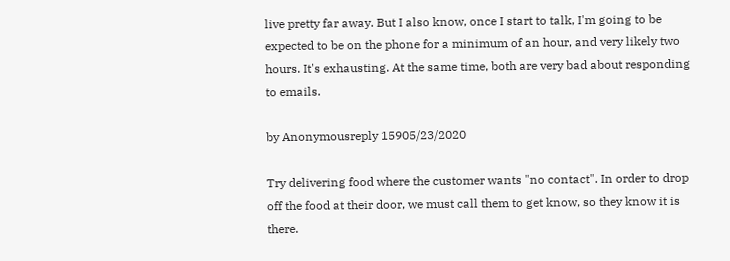live pretty far away. But I also know, once I start to talk, I'm going to be expected to be on the phone for a minimum of an hour, and very likely two hours. It's exhausting. At the same time, both are very bad about responding to emails.

by Anonymousreply 15905/23/2020

Try delivering food where the customer wants "no contact". In order to drop off the food at their door, we must call them to get know, so they know it is there.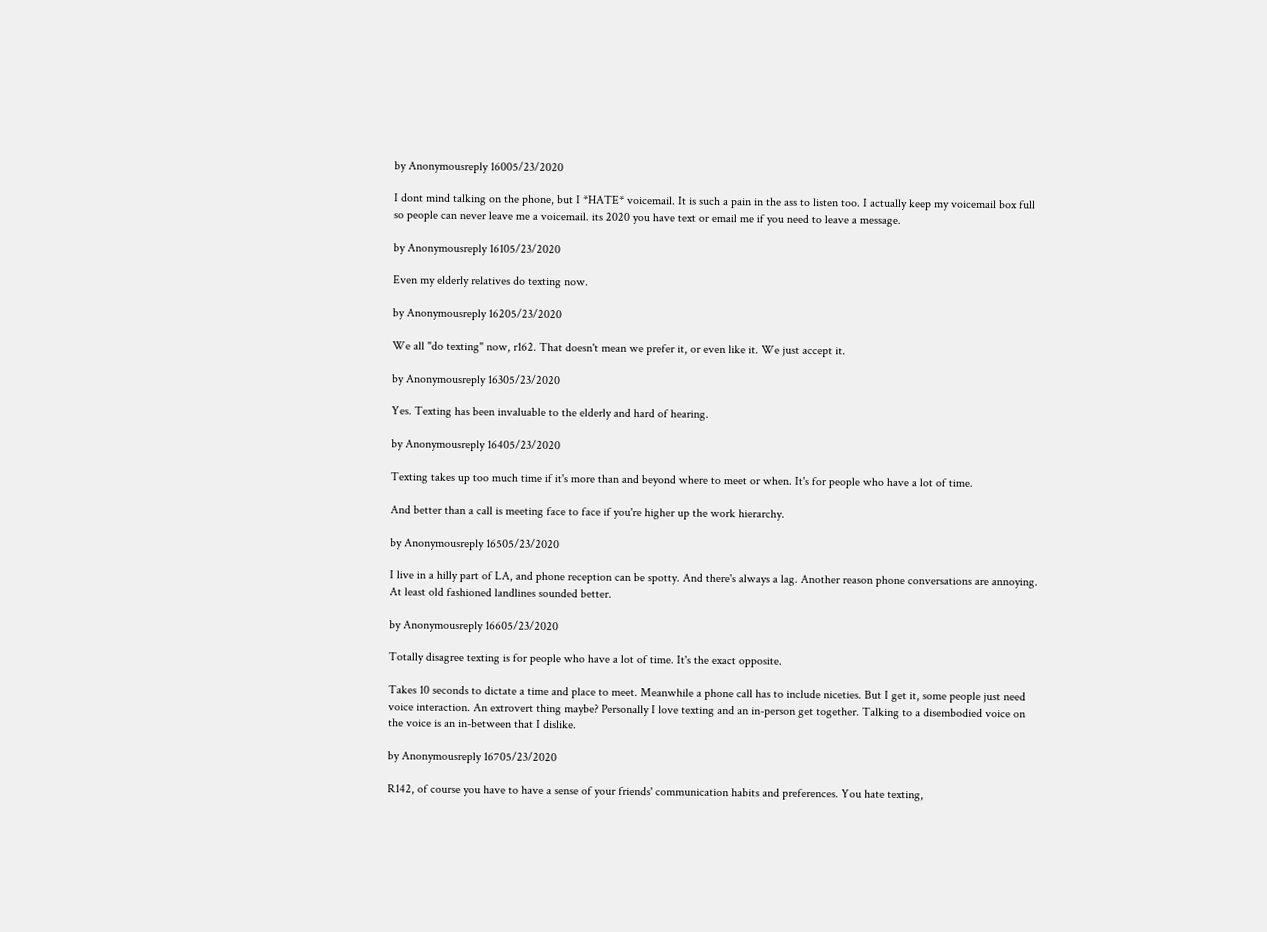by Anonymousreply 16005/23/2020

I dont mind talking on the phone, but I *HATE* voicemail. It is such a pain in the ass to listen too. I actually keep my voicemail box full so people can never leave me a voicemail. its 2020 you have text or email me if you need to leave a message.

by Anonymousreply 16105/23/2020

Even my elderly relatives do texting now.

by Anonymousreply 16205/23/2020

We all "do texting" now, r162. That doesn't mean we prefer it, or even like it. We just accept it.

by Anonymousreply 16305/23/2020

Yes. Texting has been invaluable to the elderly and hard of hearing.

by Anonymousreply 16405/23/2020

Texting takes up too much time if it's more than and beyond where to meet or when. It's for people who have a lot of time.

And better than a call is meeting face to face if you're higher up the work hierarchy.

by Anonymousreply 16505/23/2020

I live in a hilly part of LA, and phone reception can be spotty. And there's always a lag. Another reason phone conversations are annoying. At least old fashioned landlines sounded better.

by Anonymousreply 16605/23/2020

Totally disagree texting is for people who have a lot of time. It's the exact opposite.

Takes 10 seconds to dictate a time and place to meet. Meanwhile a phone call has to include niceties. But I get it, some people just need voice interaction. An extrovert thing maybe? Personally I love texting and an in-person get together. Talking to a disembodied voice on the voice is an in-between that I dislike.

by Anonymousreply 16705/23/2020

R142, of course you have to have a sense of your friends' communication habits and preferences. You hate texting,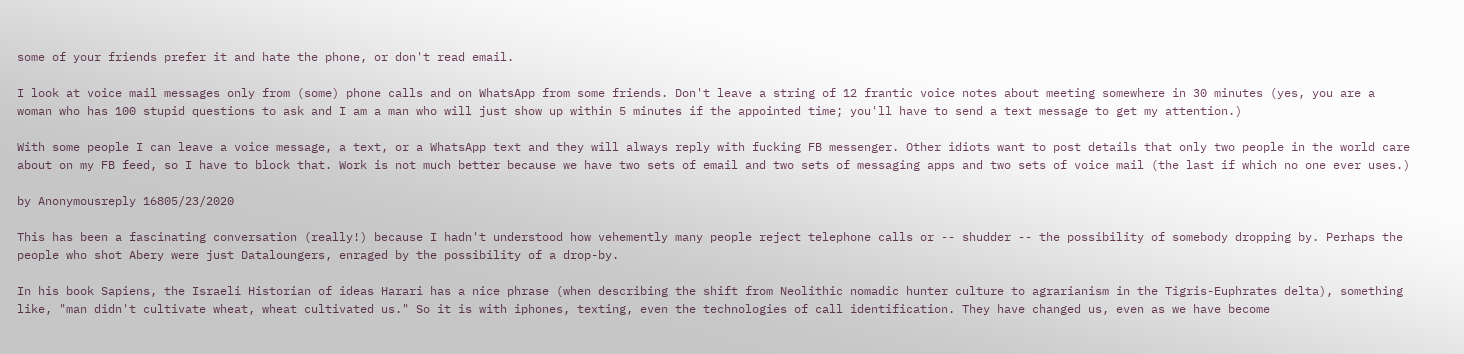some of your friends prefer it and hate the phone, or don't read email.

I look at voice mail messages only from (some) phone calls and on WhatsApp from some friends. Don't leave a string of 12 frantic voice notes about meeting somewhere in 30 minutes (yes, you are a woman who has 100 stupid questions to ask and I am a man who will just show up within 5 minutes if the appointed time; you'll have to send a text message to get my attention.)

With some people I can leave a voice message, a text, or a WhatsApp text and they will always reply with fucking FB messenger. Other idiots want to post details that only two people in the world care about on my FB feed, so I have to block that. Work is not much better because we have two sets of email and two sets of messaging apps and two sets of voice mail (the last if which no one ever uses.)

by Anonymousreply 16805/23/2020

This has been a fascinating conversation (really!) because I hadn't understood how vehemently many people reject telephone calls or -- shudder -- the possibility of somebody dropping by. Perhaps the people who shot Abery were just Dataloungers, enraged by the possibility of a drop-by.

In his book Sapiens, the Israeli Historian of ideas Harari has a nice phrase (when describing the shift from Neolithic nomadic hunter culture to agrarianism in the Tigris-Euphrates delta), something like, "man didn't cultivate wheat, wheat cultivated us." So it is with iphones, texting, even the technologies of call identification. They have changed us, even as we have become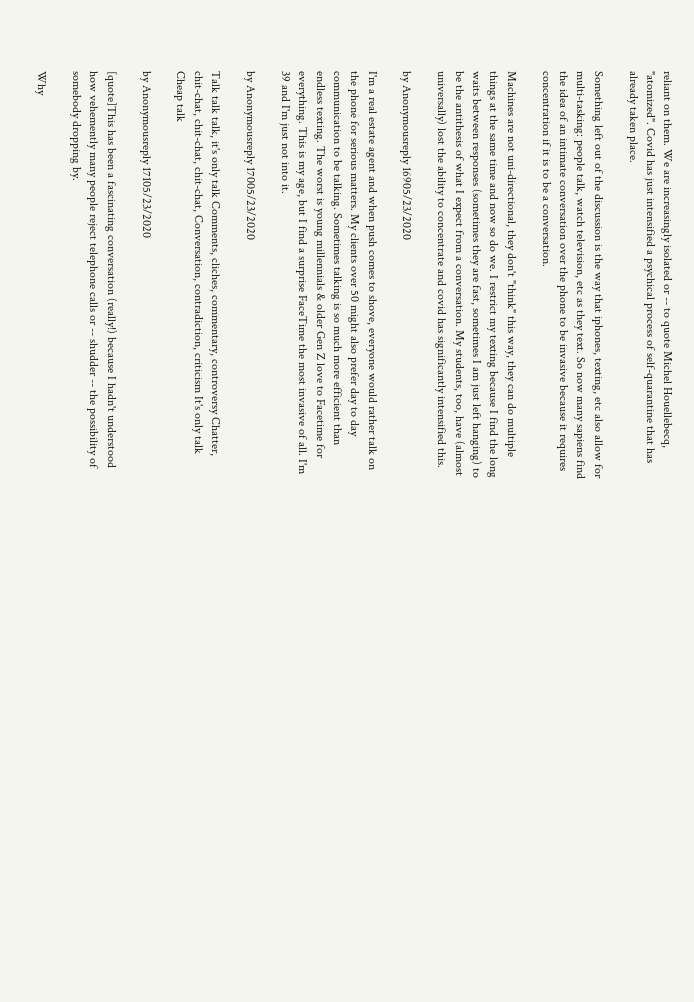reliant on them. We are increasingly isolated or -- to quote Michel Houellebecq, "atomized". Covid has just intensified a psychical process of self-quarantine that has already taken place.

Something left out of the discussion is the way that iphones, texting, etc also allow for multi-tasking: people talk, watch television, etc as they text. So now many sapiens find the idea of an intimate conversation over the phone to be invasive because it requires concentration if it is to be a conversation.

Machines are not uni-directional, they don't "think" this way, they can do multiple things at the same time and now so do we. I restrict my texting because I find the long waits between responses (sometimes they are fast, sometimes I am just left hanging) to be the antithesis of what I expect from a conversation. My students, too, have (almost universally) lost the ability to concentrate and covid has significantly intensified this.

by Anonymousreply 16905/23/2020

I'm a real estate agent and when push comes to shove, everyone would rather talk on the phone for serious matters. My clients over 50 might also prefer day to day communication to be talking. Sometimes talking is so much more efficient than endless texting. The worst is young millennials & older Gen Z love to Facetime for everything. This is my age, but I find a surprise FaceTime the most invasive of all. I'm 39 and I'm just not into it.

by Anonymousreply 17005/23/2020

Talk talk talk, it's only talk Comments, cliches, commentary, controversy Chatter, chit-chat, chit-chat, chit-chat, Conversation, contradiction, criticism It's only talk Cheap talk

by Anonymousreply 17105/23/2020

[quote]This has been a fascinating conversation (really!) because I hadn't understood how vehemently many people reject telephone calls or -- shudder -- the possibility of somebody dropping by.

Why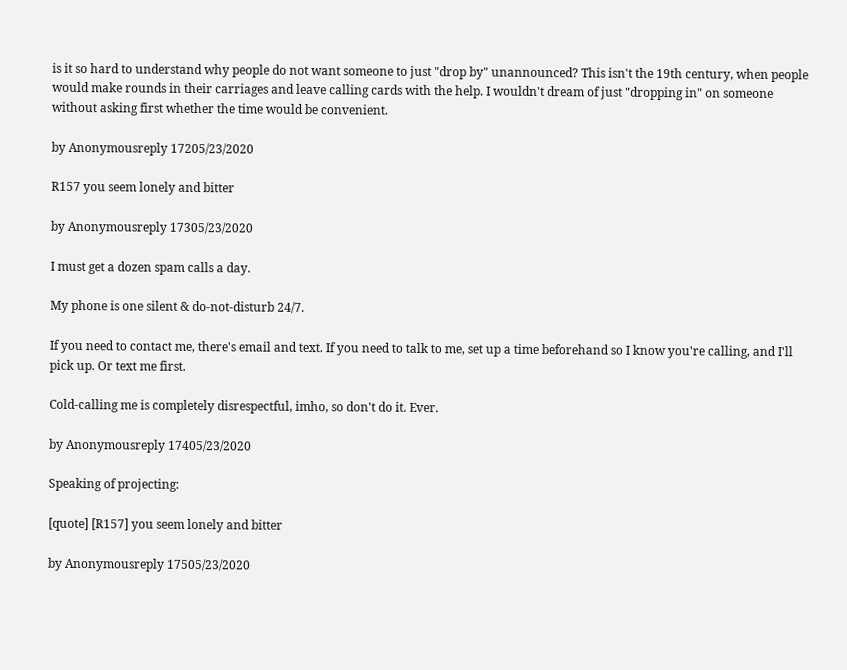is it so hard to understand why people do not want someone to just "drop by" unannounced? This isn't the 19th century, when people would make rounds in their carriages and leave calling cards with the help. I wouldn't dream of just "dropping in" on someone without asking first whether the time would be convenient.

by Anonymousreply 17205/23/2020

R157 you seem lonely and bitter

by Anonymousreply 17305/23/2020

I must get a dozen spam calls a day.

My phone is one silent & do-not-disturb 24/7.

If you need to contact me, there's email and text. If you need to talk to me, set up a time beforehand so I know you're calling, and I'll pick up. Or text me first.

Cold-calling me is completely disrespectful, imho, so don't do it. Ever.

by Anonymousreply 17405/23/2020

Speaking of projecting:

[quote] [R157] you seem lonely and bitter

by Anonymousreply 17505/23/2020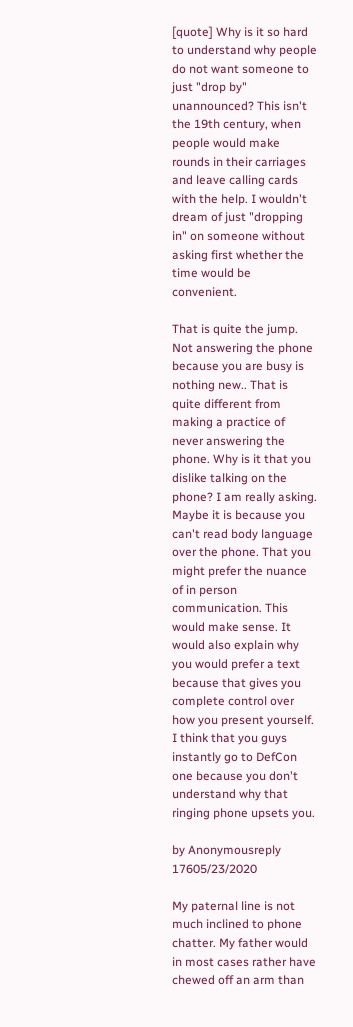[quote] Why is it so hard to understand why people do not want someone to just "drop by" unannounced? This isn't the 19th century, when people would make rounds in their carriages and leave calling cards with the help. I wouldn't dream of just "dropping in" on someone without asking first whether the time would be convenient.

That is quite the jump. Not answering the phone because you are busy is nothing new.. That is quite different from making a practice of never answering the phone. Why is it that you dislike talking on the phone? I am really asking. Maybe it is because you can't read body language over the phone. That you might prefer the nuance of in person communication. This would make sense. It would also explain why you would prefer a text because that gives you complete control over how you present yourself. I think that you guys instantly go to DefCon one because you don't understand why that ringing phone upsets you.

by Anonymousreply 17605/23/2020

My paternal line is not much inclined to phone chatter. My father would in most cases rather have chewed off an arm than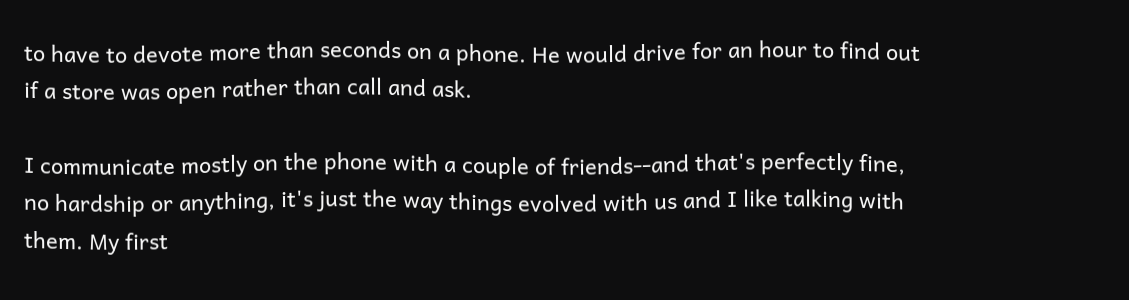to have to devote more than seconds on a phone. He would drive for an hour to find out if a store was open rather than call and ask.

I communicate mostly on the phone with a couple of friends--and that's perfectly fine, no hardship or anything, it's just the way things evolved with us and I like talking with them. My first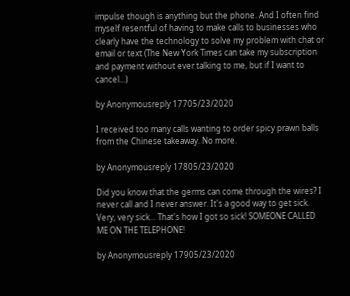impulse though is anything but the phone. And I often find myself resentful of having to make calls to businesses who clearly have the technology to solve my problem with chat or email or text (The New York Times can take my subscription and payment without ever talking to me, but if I want to cancel...)

by Anonymousreply 17705/23/2020

I received too many calls wanting to order spicy prawn balls from the Chinese takeaway. No more.

by Anonymousreply 17805/23/2020

Did you know that the germs can come through the wires? I never call and I never answer. It's a good way to get sick. Very, very sick... That's how I got so sick! SOMEONE CALLED ME ON THE TELEPHONE!

by Anonymousreply 17905/23/2020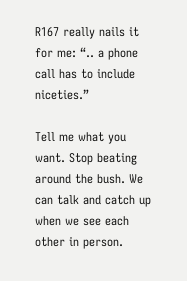R167 really nails it for me: “.. a phone call has to include niceties.”

Tell me what you want. Stop beating around the bush. We can talk and catch up when we see each other in person.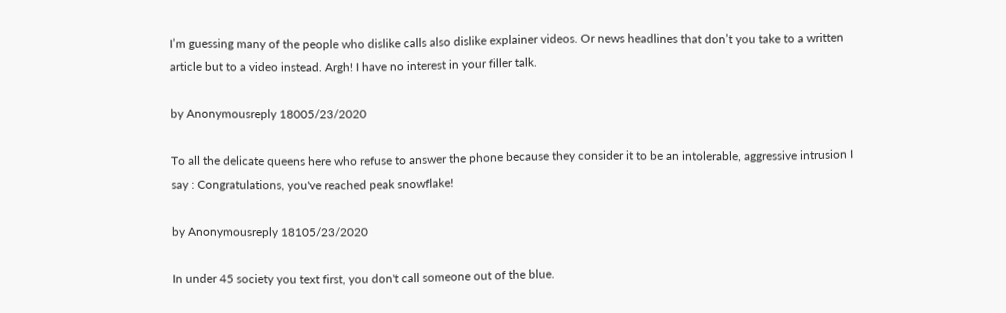I’m guessing many of the people who dislike calls also dislike explainer videos. Or news headlines that don’t you take to a written article but to a video instead. Argh! I have no interest in your filler talk.

by Anonymousreply 18005/23/2020

To all the delicate queens here who refuse to answer the phone because they consider it to be an intolerable, aggressive intrusion I say : Congratulations, you've reached peak snowflake!

by Anonymousreply 18105/23/2020

In under 45 society you text first, you don't call someone out of the blue.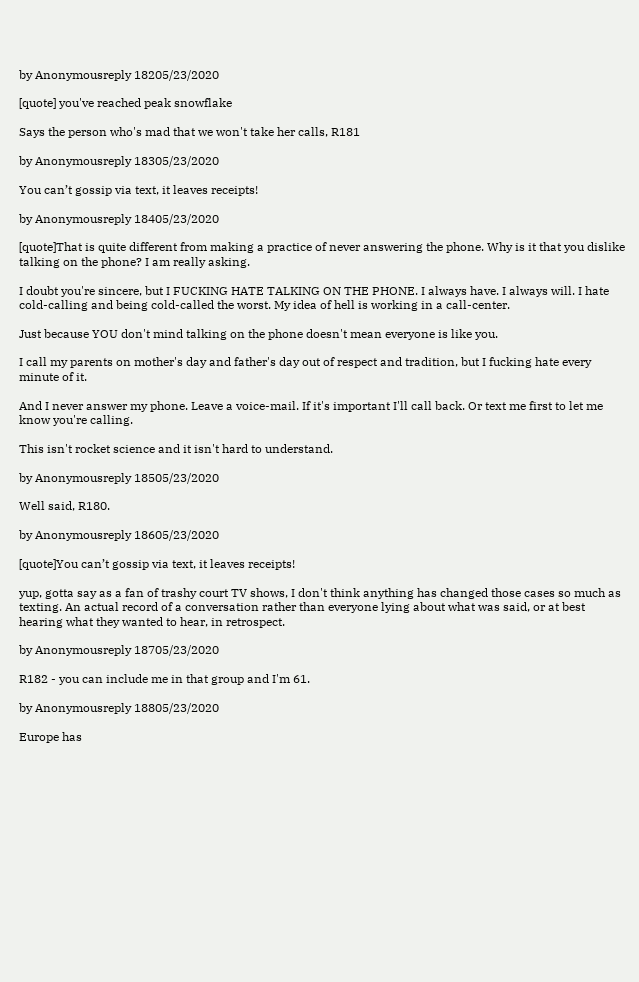by Anonymousreply 18205/23/2020

[quote] you've reached peak snowflake

Says the person who's mad that we won't take her calls, R181

by Anonymousreply 18305/23/2020

You can’t gossip via text, it leaves receipts!

by Anonymousreply 18405/23/2020

[quote]That is quite different from making a practice of never answering the phone. Why is it that you dislike talking on the phone? I am really asking.

I doubt you're sincere, but I FUCKING HATE TALKING ON THE PHONE. I always have. I always will. I hate cold-calling and being cold-called the worst. My idea of hell is working in a call-center.

Just because YOU don't mind talking on the phone doesn't mean everyone is like you.

I call my parents on mother's day and father's day out of respect and tradition, but I fucking hate every minute of it.

And I never answer my phone. Leave a voice-mail. If it's important I'll call back. Or text me first to let me know you're calling.

This isn't rocket science and it isn't hard to understand.

by Anonymousreply 18505/23/2020

Well said, R180.

by Anonymousreply 18605/23/2020

[quote]You can’t gossip via text, it leaves receipts!

yup, gotta say as a fan of trashy court TV shows, I don't think anything has changed those cases so much as texting. An actual record of a conversation rather than everyone lying about what was said, or at best hearing what they wanted to hear, in retrospect.

by Anonymousreply 18705/23/2020

R182 - you can include me in that group and I'm 61.

by Anonymousreply 18805/23/2020

Europe has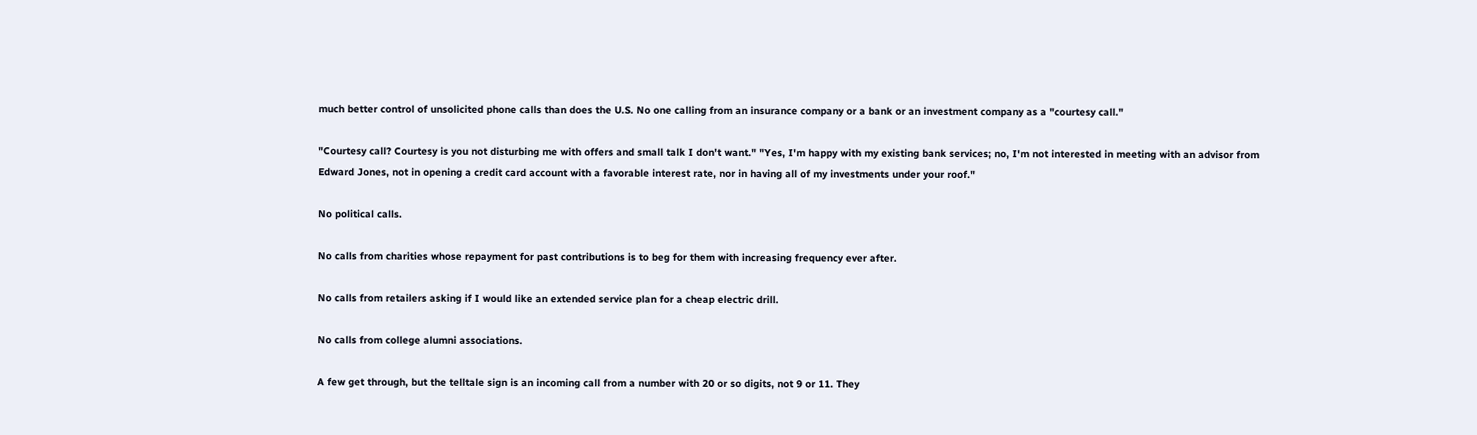much better control of unsolicited phone calls than does the U.S. No one calling from an insurance company or a bank or an investment company as a "courtesy call."

"Courtesy call? Courtesy is you not disturbing me with offers and small talk I don't want." "Yes, I'm happy with my existing bank services; no, I'm not interested in meeting with an advisor from Edward Jones, not in opening a credit card account with a favorable interest rate, nor in having all of my investments under your roof."

No political calls.

No calls from charities whose repayment for past contributions is to beg for them with increasing frequency ever after.

No calls from retailers asking if I would like an extended service plan for a cheap electric drill.

No calls from college alumni associations.

A few get through, but the telltale sign is an incoming call from a number with 20 or so digits, not 9 or 11. They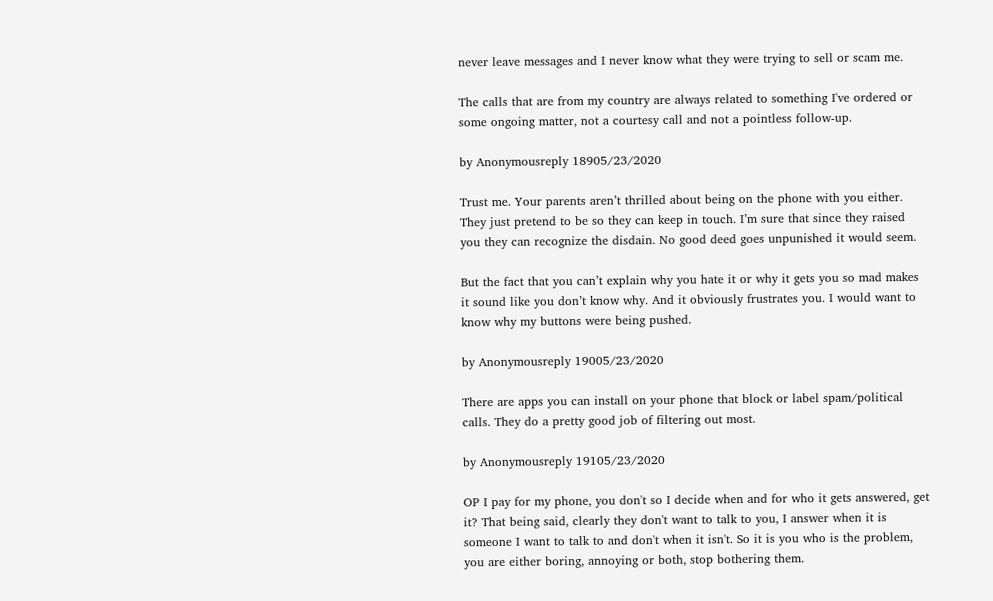never leave messages and I never know what they were trying to sell or scam me.

The calls that are from my country are always related to something I've ordered or some ongoing matter, not a courtesy call and not a pointless follow-up.

by Anonymousreply 18905/23/2020

Trust me. Your parents aren’t thrilled about being on the phone with you either. They just pretend to be so they can keep in touch. I’m sure that since they raised you they can recognize the disdain. No good deed goes unpunished it would seem.

But the fact that you can’t explain why you hate it or why it gets you so mad makes it sound like you don’t know why. And it obviously frustrates you. I would want to know why my buttons were being pushed.

by Anonymousreply 19005/23/2020

There are apps you can install on your phone that block or label spam/political calls. They do a pretty good job of filtering out most.

by Anonymousreply 19105/23/2020

OP I pay for my phone, you don't so I decide when and for who it gets answered, get it? That being said, clearly they don't want to talk to you, I answer when it is someone I want to talk to and don't when it isn't. So it is you who is the problem, you are either boring, annoying or both, stop bothering them.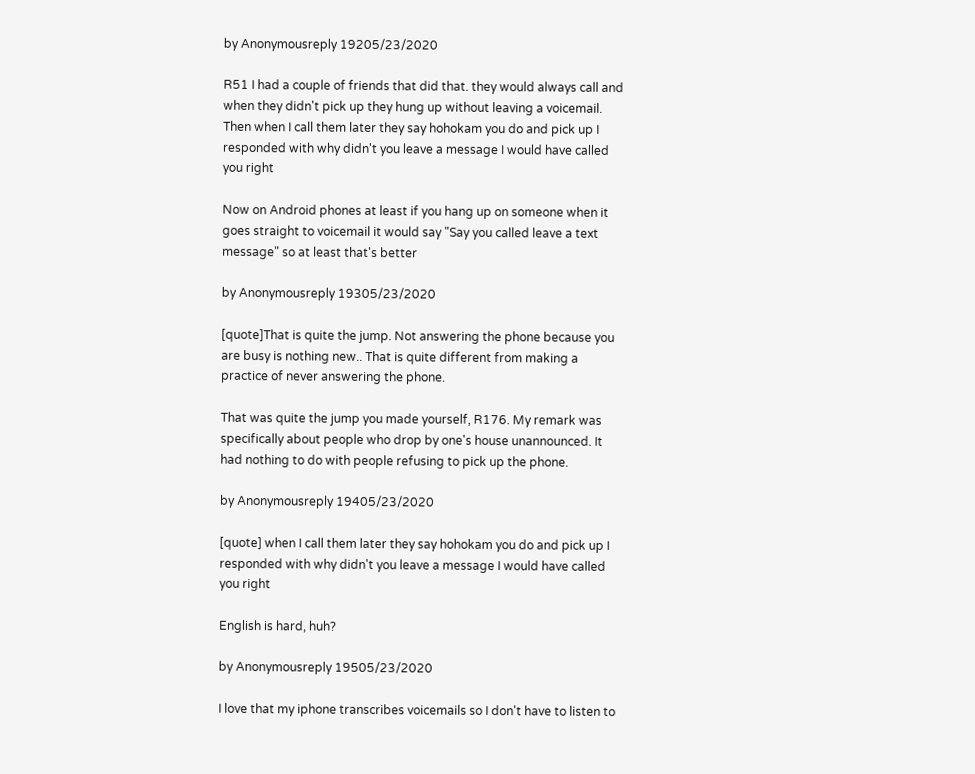by Anonymousreply 19205/23/2020

R51 I had a couple of friends that did that. they would always call and when they didn't pick up they hung up without leaving a voicemail. Then when I call them later they say hohokam you do and pick up I responded with why didn't you leave a message I would have called you right

Now on Android phones at least if you hang up on someone when it goes straight to voicemail it would say "Say you called leave a text message" so at least that's better

by Anonymousreply 19305/23/2020

[quote]That is quite the jump. Not answering the phone because you are busy is nothing new.. That is quite different from making a practice of never answering the phone.

That was quite the jump you made yourself, R176. My remark was specifically about people who drop by one's house unannounced. It had nothing to do with people refusing to pick up the phone.

by Anonymousreply 19405/23/2020

[quote] when I call them later they say hohokam you do and pick up I responded with why didn't you leave a message I would have called you right

English is hard, huh?

by Anonymousreply 19505/23/2020

I love that my iphone transcribes voicemails so I don't have to listen to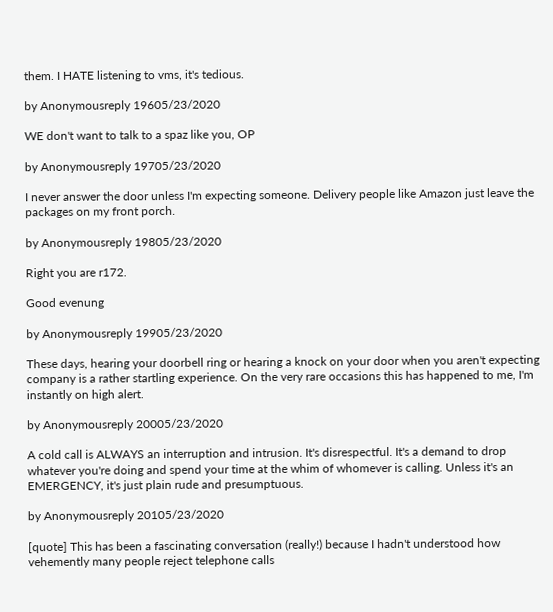them. I HATE listening to vms, it's tedious.

by Anonymousreply 19605/23/2020

WE don't want to talk to a spaz like you, OP

by Anonymousreply 19705/23/2020

I never answer the door unless I'm expecting someone. Delivery people like Amazon just leave the packages on my front porch.

by Anonymousreply 19805/23/2020

Right you are r172.

Good evenung

by Anonymousreply 19905/23/2020

These days, hearing your doorbell ring or hearing a knock on your door when you aren't expecting company is a rather startling experience. On the very rare occasions this has happened to me, I'm instantly on high alert.

by Anonymousreply 20005/23/2020

A cold call is ALWAYS an interruption and intrusion. It's disrespectful. It's a demand to drop whatever you're doing and spend your time at the whim of whomever is calling. Unless it's an EMERGENCY, it's just plain rude and presumptuous.

by Anonymousreply 20105/23/2020

[quote] This has been a fascinating conversation (really!) because I hadn't understood how vehemently many people reject telephone calls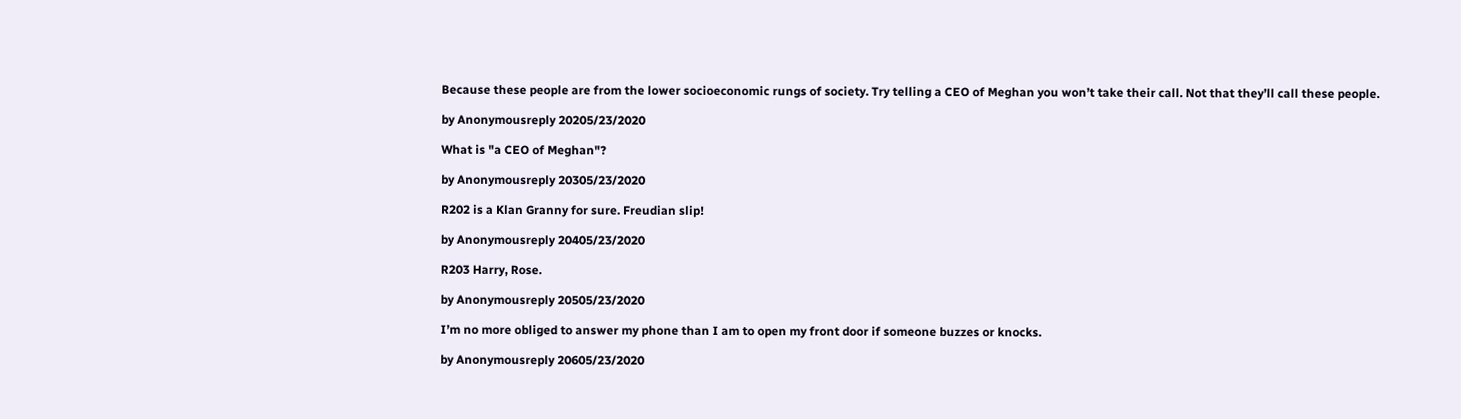Because these people are from the lower socioeconomic rungs of society. Try telling a CEO of Meghan you won’t take their call. Not that they’ll call these people.

by Anonymousreply 20205/23/2020

What is "a CEO of Meghan"?

by Anonymousreply 20305/23/2020

R202 is a Klan Granny for sure. Freudian slip!

by Anonymousreply 20405/23/2020

R203 Harry, Rose.

by Anonymousreply 20505/23/2020

I’m no more obliged to answer my phone than I am to open my front door if someone buzzes or knocks.

by Anonymousreply 20605/23/2020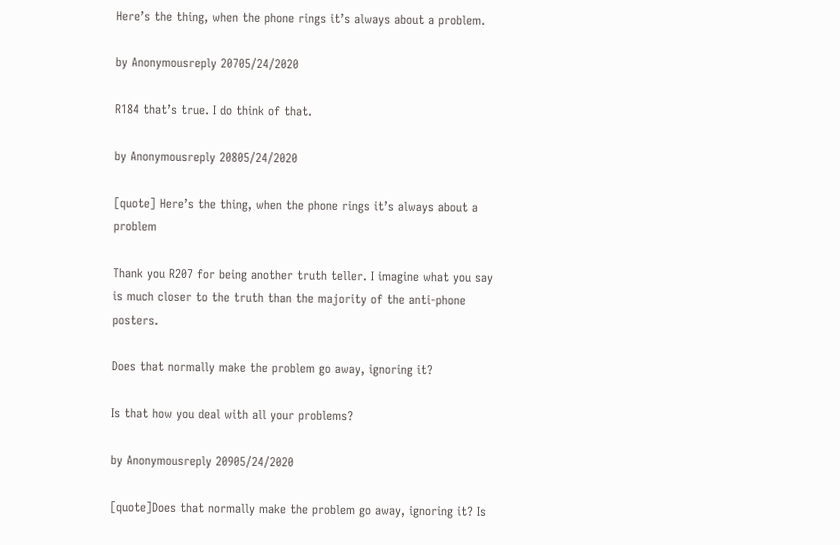Here’s the thing, when the phone rings it’s always about a problem.

by Anonymousreply 20705/24/2020

R184 that’s true. I do think of that.

by Anonymousreply 20805/24/2020

[quote] Here’s the thing, when the phone rings it’s always about a problem

Thank you R207 for being another truth teller. I imagine what you say is much closer to the truth than the majority of the anti-phone posters.

Does that normally make the problem go away, ignoring it?

Is that how you deal with all your problems?

by Anonymousreply 20905/24/2020

[quote]Does that normally make the problem go away, ignoring it? Is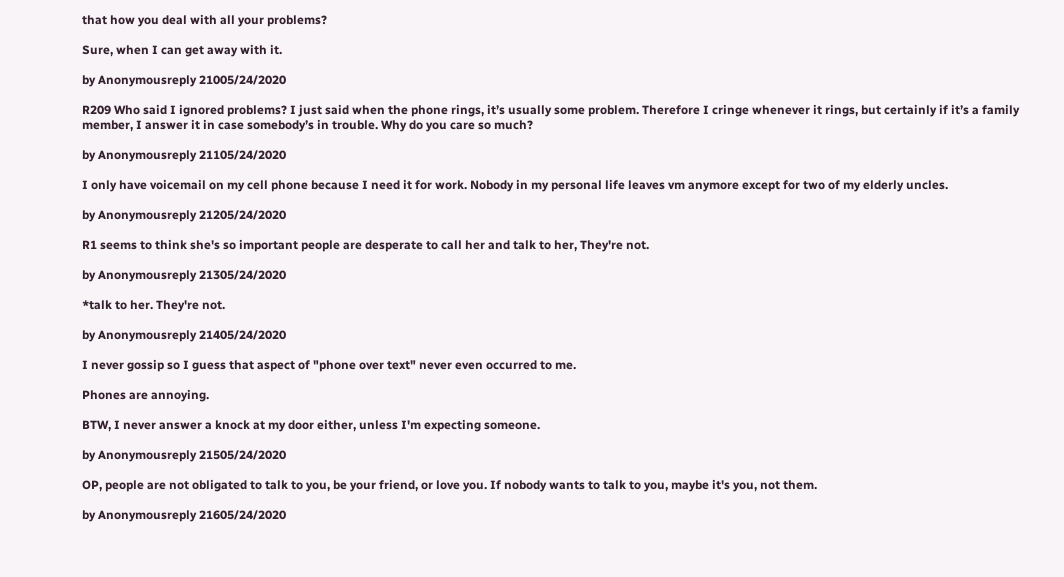that how you deal with all your problems?

Sure, when I can get away with it.

by Anonymousreply 21005/24/2020

R209 Who said I ignored problems? I just said when the phone rings, it’s usually some problem. Therefore I cringe whenever it rings, but certainly if it’s a family member, I answer it in case somebody’s in trouble. Why do you care so much?

by Anonymousreply 21105/24/2020

I only have voicemail on my cell phone because I need it for work. Nobody in my personal life leaves vm anymore except for two of my elderly uncles.

by Anonymousreply 21205/24/2020

R1 seems to think she's so important people are desperate to call her and talk to her, They're not.

by Anonymousreply 21305/24/2020

*talk to her. They're not.

by Anonymousreply 21405/24/2020

I never gossip so I guess that aspect of "phone over text" never even occurred to me.

Phones are annoying.

BTW, I never answer a knock at my door either, unless I'm expecting someone.

by Anonymousreply 21505/24/2020

OP, people are not obligated to talk to you, be your friend, or love you. If nobody wants to talk to you, maybe it's you, not them.

by Anonymousreply 21605/24/2020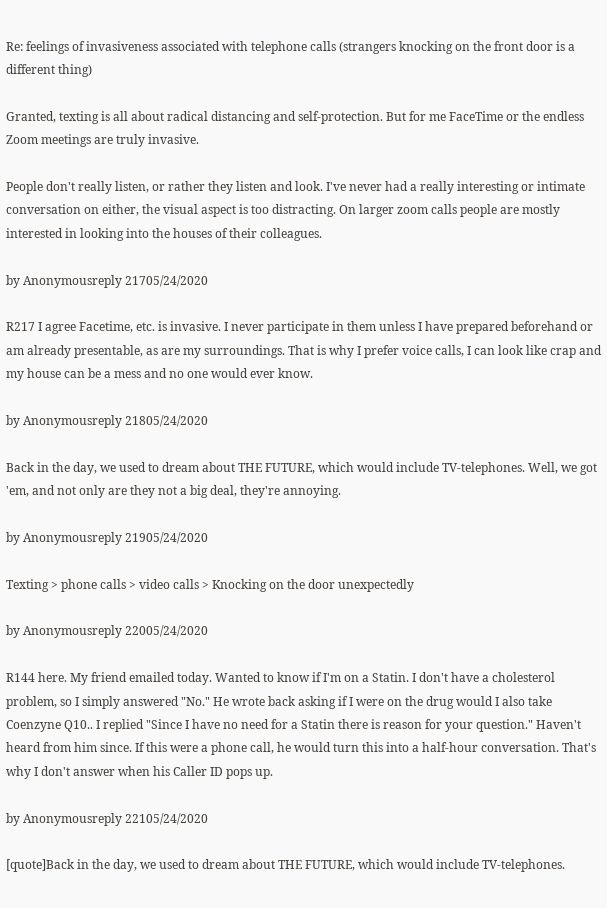Re: feelings of invasiveness associated with telephone calls (strangers knocking on the front door is a different thing)

Granted, texting is all about radical distancing and self-protection. But for me FaceTime or the endless Zoom meetings are truly invasive.

People don't really listen, or rather they listen and look. I've never had a really interesting or intimate conversation on either, the visual aspect is too distracting. On larger zoom calls people are mostly interested in looking into the houses of their colleagues.

by Anonymousreply 21705/24/2020

R217 I agree Facetime, etc. is invasive. I never participate in them unless I have prepared beforehand or am already presentable, as are my surroundings. That is why I prefer voice calls, I can look like crap and my house can be a mess and no one would ever know.

by Anonymousreply 21805/24/2020

Back in the day, we used to dream about THE FUTURE, which would include TV-telephones. Well, we got 'em, and not only are they not a big deal, they're annoying.

by Anonymousreply 21905/24/2020

Texting > phone calls > video calls > Knocking on the door unexpectedly

by Anonymousreply 22005/24/2020

R144 here. My friend emailed today. Wanted to know if I'm on a Statin. I don't have a cholesterol problem, so I simply answered "No." He wrote back asking if I were on the drug would I also take Coenzyne Q10.. I replied "Since I have no need for a Statin there is reason for your question." Haven't heard from him since. If this were a phone call, he would turn this into a half-hour conversation. That's why I don't answer when his Caller ID pops up.

by Anonymousreply 22105/24/2020

[quote]Back in the day, we used to dream about THE FUTURE, which would include TV-telephones.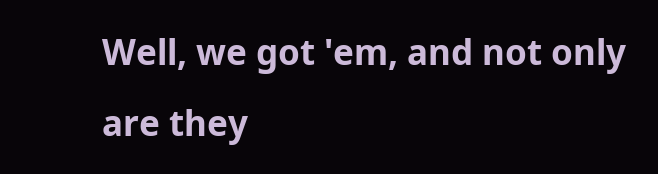Well, we got 'em, and not only are they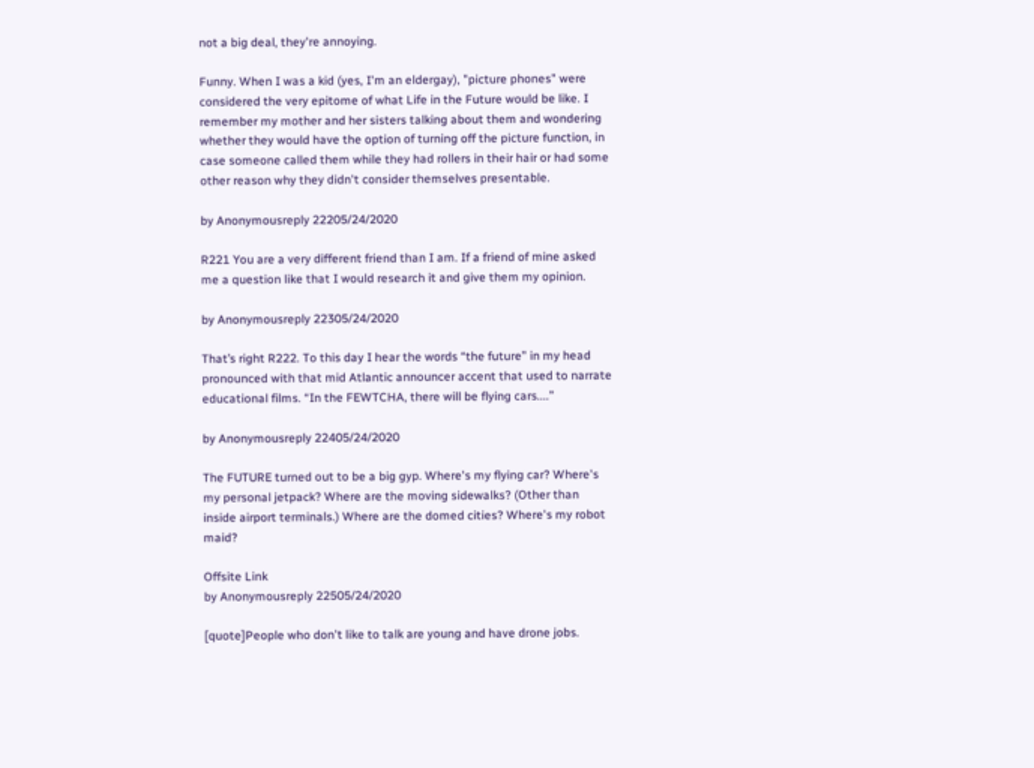not a big deal, they're annoying.

Funny. When I was a kid (yes, I'm an eldergay), "picture phones" were considered the very epitome of what Life in the Future would be like. I remember my mother and her sisters talking about them and wondering whether they would have the option of turning off the picture function, in case someone called them while they had rollers in their hair or had some other reason why they didn't consider themselves presentable.

by Anonymousreply 22205/24/2020

R221 You are a very different friend than I am. If a friend of mine asked me a question like that I would research it and give them my opinion.

by Anonymousreply 22305/24/2020

That’s right R222. To this day I hear the words “the future” in my head pronounced with that mid Atlantic announcer accent that used to narrate educational films. “In the FEWTCHA, there will be flying cars....”

by Anonymousreply 22405/24/2020

The FUTURE turned out to be a big gyp. Where's my flying car? Where's my personal jetpack? Where are the moving sidewalks? (Other than inside airport terminals.) Where are the domed cities? Where's my robot maid?

Offsite Link
by Anonymousreply 22505/24/2020

[quote]People who don't like to talk are young and have drone jobs.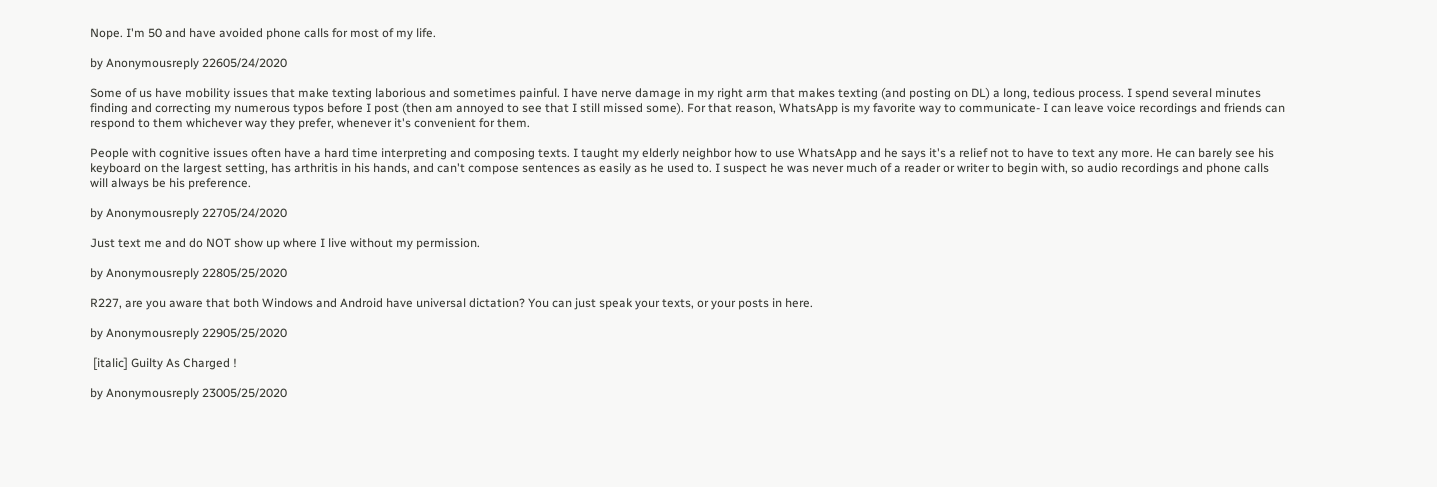Nope. I'm 50 and have avoided phone calls for most of my life.

by Anonymousreply 22605/24/2020

Some of us have mobility issues that make texting laborious and sometimes painful. I have nerve damage in my right arm that makes texting (and posting on DL) a long, tedious process. I spend several minutes finding and correcting my numerous typos before I post (then am annoyed to see that I still missed some). For that reason, WhatsApp is my favorite way to communicate- I can leave voice recordings and friends can respond to them whichever way they prefer, whenever it's convenient for them.

People with cognitive issues often have a hard time interpreting and composing texts. I taught my elderly neighbor how to use WhatsApp and he says it's a relief not to have to text any more. He can barely see his keyboard on the largest setting, has arthritis in his hands, and can't compose sentences as easily as he used to. I suspect he was never much of a reader or writer to begin with, so audio recordings and phone calls will always be his preference.

by Anonymousreply 22705/24/2020

Just text me and do NOT show up where I live without my permission.

by Anonymousreply 22805/25/2020

R227, are you aware that both Windows and Android have universal dictation? You can just speak your texts, or your posts in here.

by Anonymousreply 22905/25/2020

 [italic] Guilty As Charged !

by Anonymousreply 23005/25/2020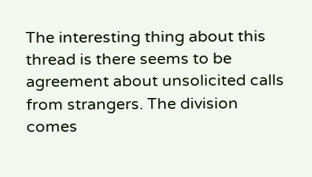The interesting thing about this thread is there seems to be agreement about unsolicited calls from strangers. The division comes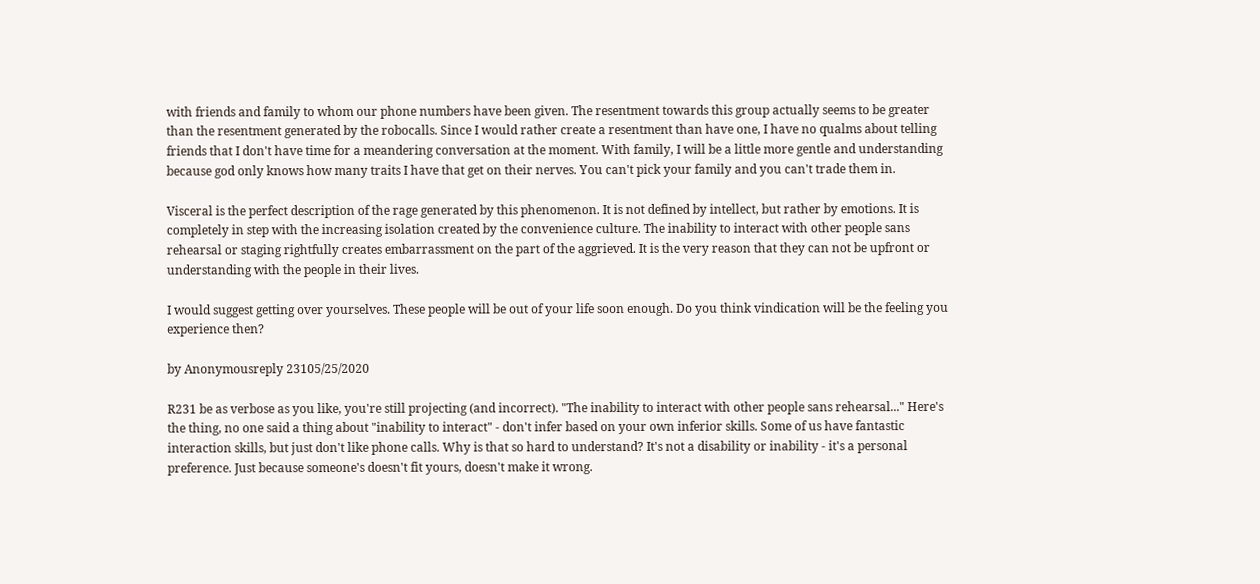with friends and family to whom our phone numbers have been given. The resentment towards this group actually seems to be greater than the resentment generated by the robocalls. Since I would rather create a resentment than have one, I have no qualms about telling friends that I don't have time for a meandering conversation at the moment. With family, I will be a little more gentle and understanding because god only knows how many traits I have that get on their nerves. You can't pick your family and you can't trade them in.

Visceral is the perfect description of the rage generated by this phenomenon. It is not defined by intellect, but rather by emotions. It is completely in step with the increasing isolation created by the convenience culture. The inability to interact with other people sans rehearsal or staging rightfully creates embarrassment on the part of the aggrieved. It is the very reason that they can not be upfront or understanding with the people in their lives.

I would suggest getting over yourselves. These people will be out of your life soon enough. Do you think vindication will be the feeling you experience then?

by Anonymousreply 23105/25/2020

R231 be as verbose as you like, you're still projecting (and incorrect). "The inability to interact with other people sans rehearsal..." Here's the thing, no one said a thing about "inability to interact" - don't infer based on your own inferior skills. Some of us have fantastic interaction skills, but just don't like phone calls. Why is that so hard to understand? It's not a disability or inability - it's a personal preference. Just because someone's doesn't fit yours, doesn't make it wrong.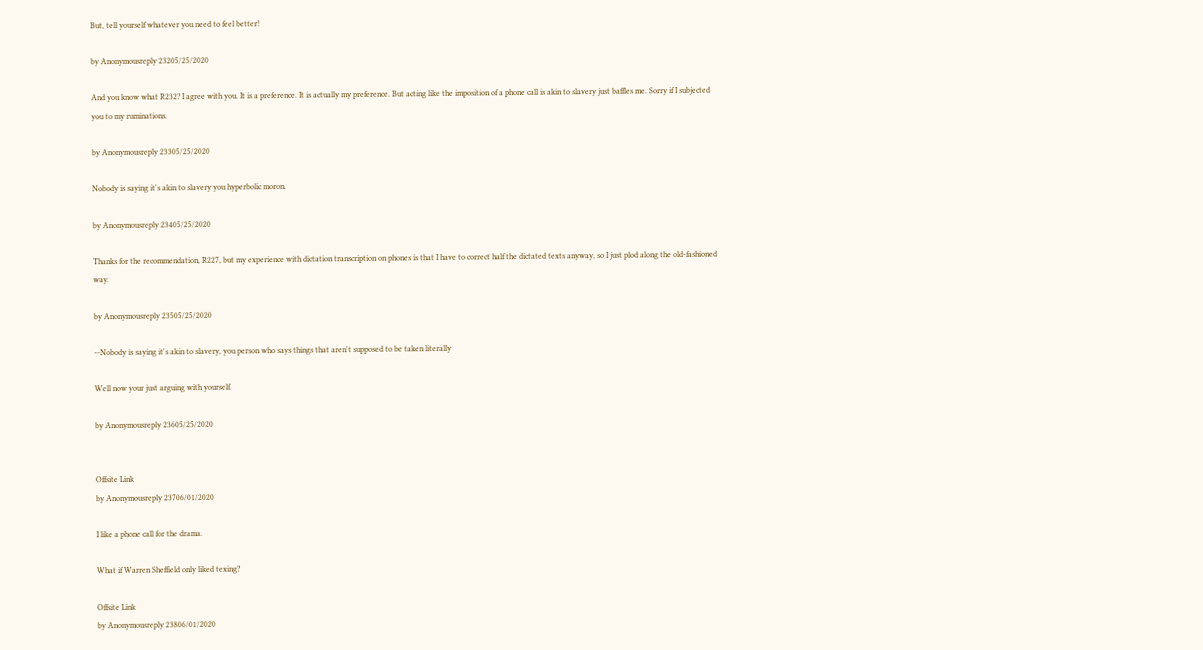But, tell yourself whatever you need to feel better!

by Anonymousreply 23205/25/2020

And you know what R232? I agree with you. It is a preference. It is actually my preference. But acting like the imposition of a phone call is akin to slavery just baffles me. Sorry if I subjected you to my ruminations.

by Anonymousreply 23305/25/2020

Nobody is saying it's akin to slavery you hyperbolic moron.

by Anonymousreply 23405/25/2020

Thanks for the recommendation, R227, but my experience with dictation transcription on phones is that I have to correct half the dictated texts anyway, so I just plod along the old-fashioned way.

by Anonymousreply 23505/25/2020

--Nobody is saying it's akin to slavery, you person who says things that aren't supposed to be taken literally

Well now your just arguing with yourself.

by Anonymousreply 23605/25/2020


Offsite Link
by Anonymousreply 23706/01/2020

I like a phone call for the drama.

What if Warren Sheffield only liked texing?

Offsite Link
by Anonymousreply 23806/01/2020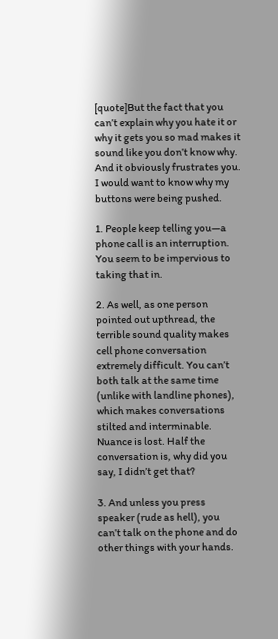[quote]But the fact that you can’t explain why you hate it or why it gets you so mad makes it sound like you don’t know why. And it obviously frustrates you. I would want to know why my buttons were being pushed.

1. People keep telling you—a phone call is an interruption. You seem to be impervious to taking that in.

2. As well, as one person pointed out upthread, the terrible sound quality makes cell phone conversation extremely difficult. You can’t both talk at the same time (unlike with landline phones), which makes conversations stilted and interminable. Nuance is lost. Half the conversation is, why did you say, I didn’t get that?

3. And unless you press speaker (rude as hell), you can’t talk on the phone and do other things with your hands.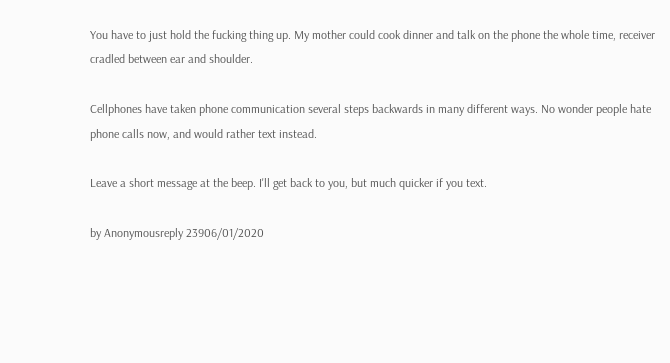You have to just hold the fucking thing up. My mother could cook dinner and talk on the phone the whole time, receiver cradled between ear and shoulder.

Cellphones have taken phone communication several steps backwards in many different ways. No wonder people hate phone calls now, and would rather text instead.

Leave a short message at the beep. I'll get back to you, but much quicker if you text.

by Anonymousreply 23906/01/2020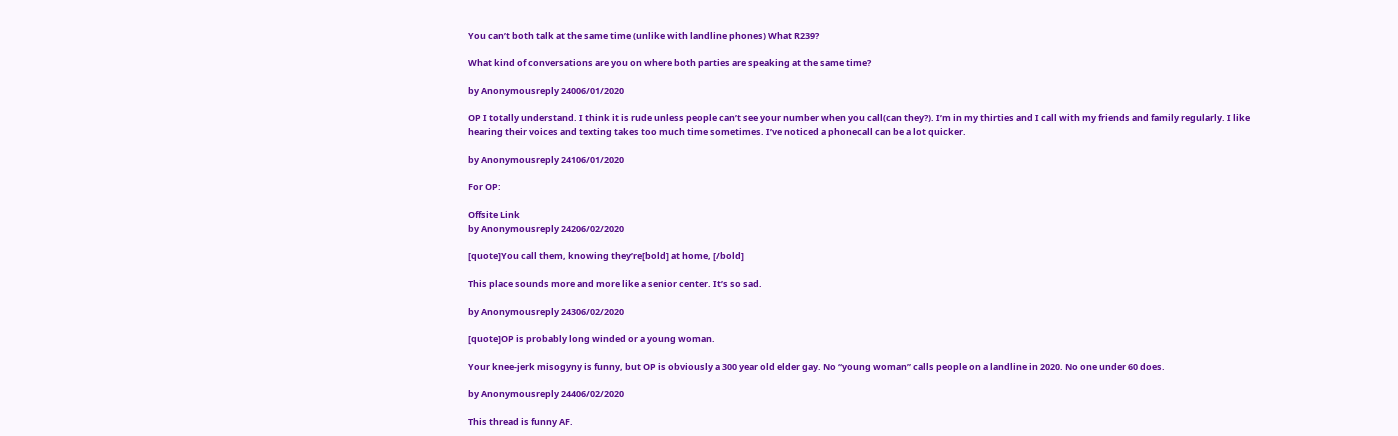You can’t both talk at the same time (unlike with landline phones) What R239?

What kind of conversations are you on where both parties are speaking at the same time?

by Anonymousreply 24006/01/2020

OP I totally understand. I think it is rude unless people can’t see your number when you call(can they?). I’m in my thirties and I call with my friends and family regularly. I like hearing their voices and texting takes too much time sometimes. I’ve noticed a phonecall can be a lot quicker.

by Anonymousreply 24106/01/2020

For OP:

Offsite Link
by Anonymousreply 24206/02/2020

[quote]You call them, knowing they’re[bold] at home, [/bold]

This place sounds more and more like a senior center. It’s so sad.

by Anonymousreply 24306/02/2020

[quote]OP is probably long winded or a young woman.

Your knee-jerk misogyny is funny, but OP is obviously a 300 year old elder gay. No “young woman” calls people on a landline in 2020. No one under 60 does.

by Anonymousreply 24406/02/2020

This thread is funny AF.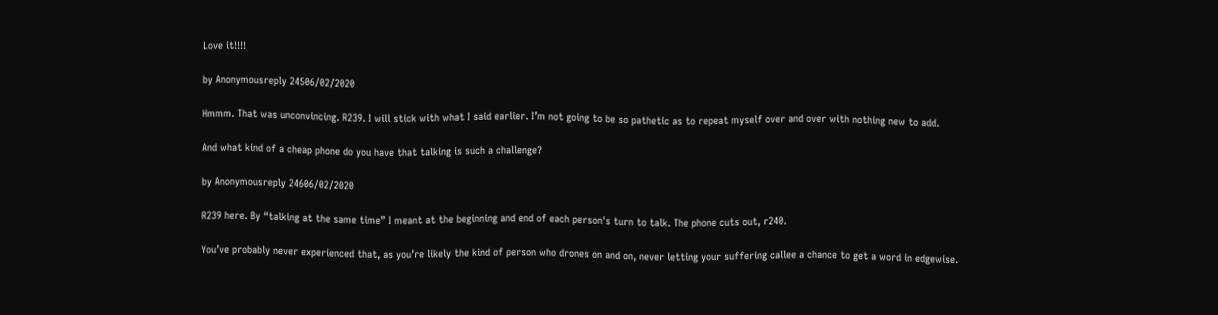Love it!!!!

by Anonymousreply 24506/02/2020

Hmmm. That was unconvincing. R239. I will stick with what I said earlier. I’m not going to be so pathetic as to repeat myself over and over with nothing new to add.

And what kind of a cheap phone do you have that talking is such a challenge?

by Anonymousreply 24606/02/2020

R239 here. By “talking at the same time” I meant at the beginning and end of each person's turn to talk. The phone cuts out, r240.

You’ve probably never experienced that, as you’re likely the kind of person who drones on and on, never letting your suffering callee a chance to get a word in edgewise.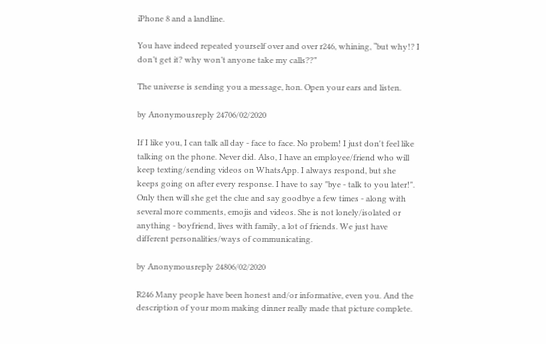iPhone 8 and a landline.

You have indeed repeated yourself over and over r246, whining, “but why!? I don’t get it? why won’t anyone take my calls??”

The universe is sending you a message, hon. Open your ears and listen.

by Anonymousreply 24706/02/2020

If I like you, I can talk all day - face to face. No probem! I just don't feel like talking on the phone. Never did. Also, I have an employee/friend who will keep texting/sending videos on WhatsApp. I always respond, but she keeps going on after every response. I have to say "bye - talk to you later!". Only then will she get the clue and say goodbye a few times - along with several more comments, emojis and videos. She is not lonely/isolated or anything - boyfriend, lives with family, a lot of friends. We just have different personalities/ways of communicating.

by Anonymousreply 24806/02/2020

R246 Many people have been honest and/or informative, even you. And the description of your mom making dinner really made that picture complete.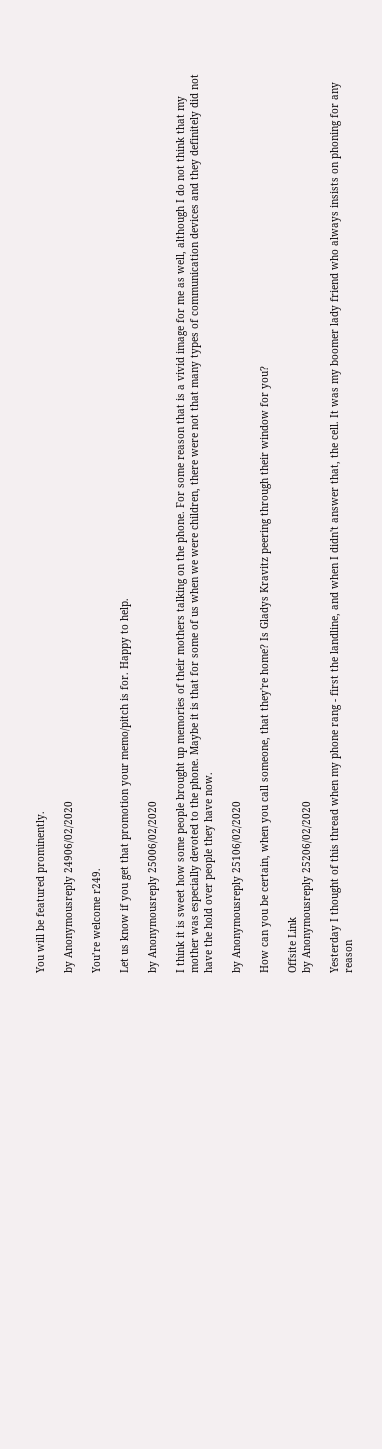You will be featured prominently.

by Anonymousreply 24906/02/2020

You’re welcome r249.

Let us know if you get that promotion your memo/pitch is for. Happy to help.

by Anonymousreply 25006/02/2020

I think it is sweet how some people brought up memories of their mothers talking on the phone. For some reason that is a vivid image for me as well, although I do not think that my mother was especially devoted to the phone. Maybe it is that for some of us when we were children, there were not that many types of communication devices and they definitely did not have the hold over people they have now.

by Anonymousreply 25106/02/2020

How can you be certain, when you call someone, that they're home? Is Gladys Kravitz peering through their window for you?

Offsite Link
by Anonymousreply 25206/02/2020

Yesterday I thought of this thread when my phone rang - first the landline, and when I didn't answer that, the cell. It was my boomer lady friend who always insists on phoning for any reason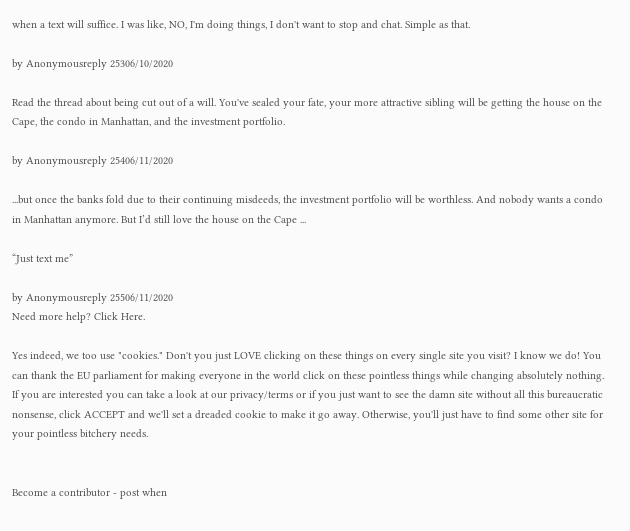when a text will suffice. I was like, NO, I'm doing things, I don't want to stop and chat. Simple as that.

by Anonymousreply 25306/10/2020

Read the thread about being cut out of a will. You've sealed your fate, your more attractive sibling will be getting the house on the Cape, the condo in Manhattan, and the investment portfolio.

by Anonymousreply 25406/11/2020

...but once the banks fold due to their continuing misdeeds, the investment portfolio will be worthless. And nobody wants a condo in Manhattan anymore. But I’d still love the house on the Cape ...

“Just text me”

by Anonymousreply 25506/11/2020
Need more help? Click Here.

Yes indeed, we too use "cookies." Don't you just LOVE clicking on these things on every single site you visit? I know we do! You can thank the EU parliament for making everyone in the world click on these pointless things while changing absolutely nothing. If you are interested you can take a look at our privacy/terms or if you just want to see the damn site without all this bureaucratic nonsense, click ACCEPT and we'll set a dreaded cookie to make it go away. Otherwise, you'll just have to find some other site for your pointless bitchery needs.


Become a contributor - post when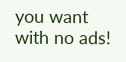you want with no ads!